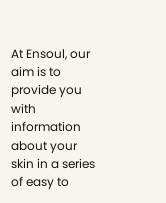At Ensoul, our aim is to provide you with information about your skin in a series of easy to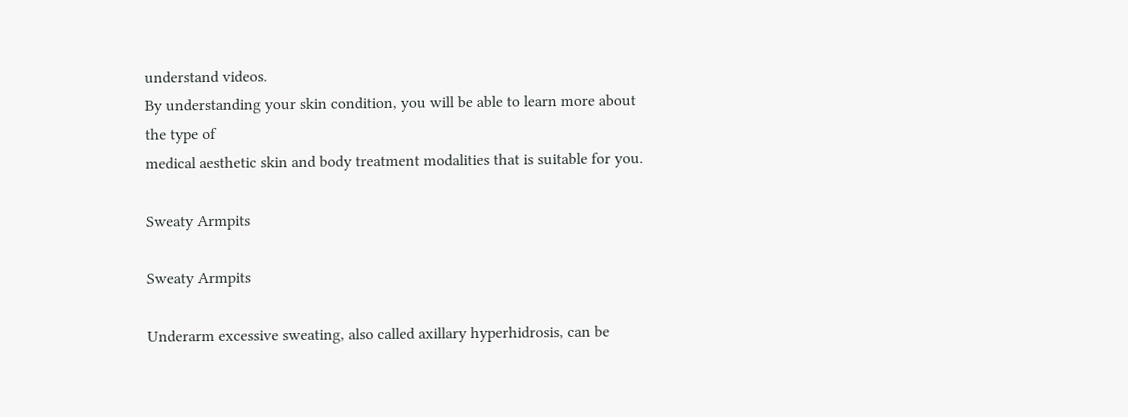understand videos.
By understanding your skin condition, you will be able to learn more about the type of
medical aesthetic skin and body treatment modalities that is suitable for you.

Sweaty Armpits

Sweaty Armpits

Underarm excessive sweating, also called axillary hyperhidrosis, can be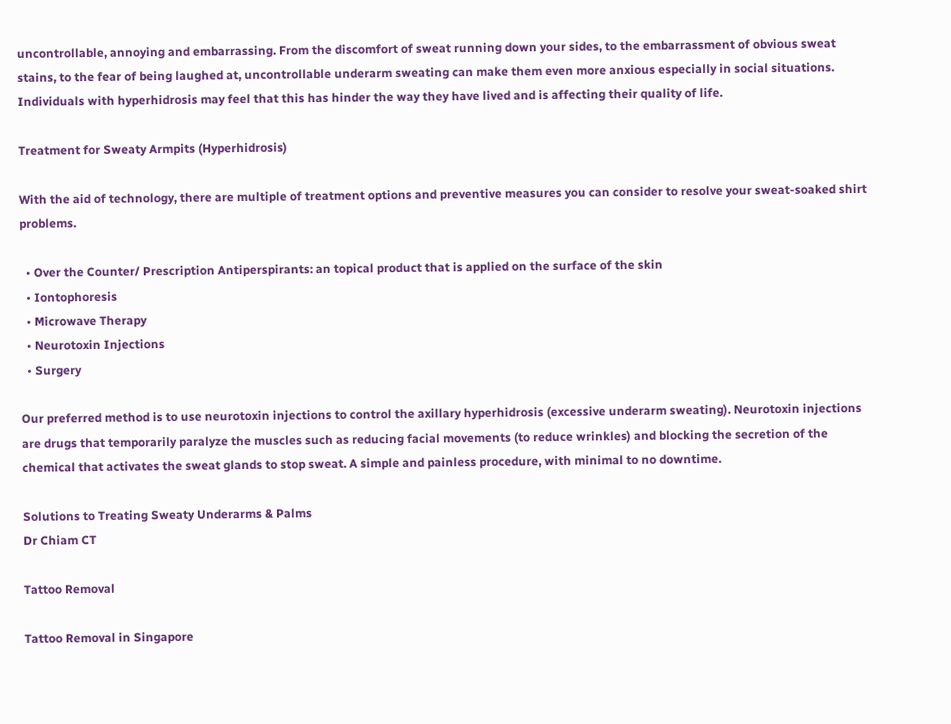uncontrollable, annoying and embarrassing. From the discomfort of sweat running down your sides, to the embarrassment of obvious sweat stains, to the fear of being laughed at, uncontrollable underarm sweating can make them even more anxious especially in social situations. Individuals with hyperhidrosis may feel that this has hinder the way they have lived and is affecting their quality of life.

Treatment for Sweaty Armpits (Hyperhidrosis)

With the aid of technology, there are multiple of treatment options and preventive measures you can consider to resolve your sweat-soaked shirt problems.

  • Over the Counter/ Prescription Antiperspirants: an topical product that is applied on the surface of the skin
  • Iontophoresis
  • Microwave Therapy
  • Neurotoxin Injections
  • Surgery

Our preferred method is to use neurotoxin injections to control the axillary hyperhidrosis (excessive underarm sweating). Neurotoxin injections are drugs that temporarily paralyze the muscles such as reducing facial movements (to reduce wrinkles) and blocking the secretion of the chemical that activates the sweat glands to stop sweat. A simple and painless procedure, with minimal to no downtime.

Solutions to Treating Sweaty Underarms & Palms
Dr Chiam CT

Tattoo Removal

Tattoo Removal in Singapore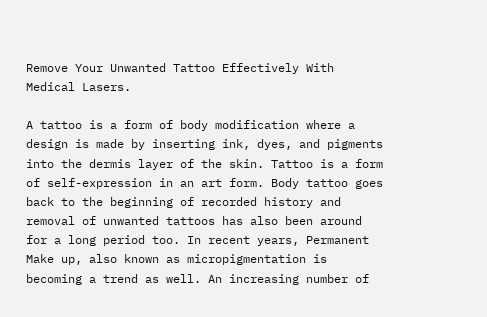Remove Your Unwanted Tattoo Effectively With Medical Lasers.

A tattoo is a form of body modification where a design is made by inserting ink, dyes, and pigments into the dermis layer of the skin. Tattoo is a form of self-expression in an art form. Body tattoo goes back to the beginning of recorded history and removal of unwanted tattoos has also been around for a long period too. In recent years, Permanent Make up, also known as micropigmentation is becoming a trend as well. An increasing number of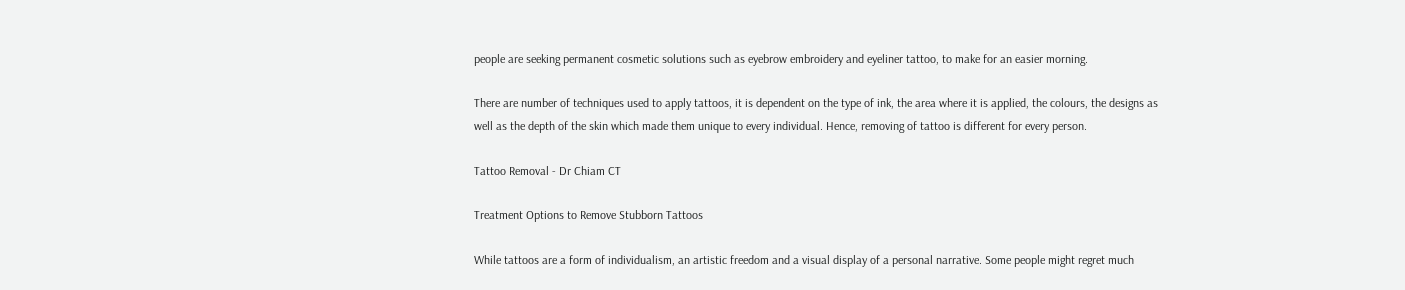people are seeking permanent cosmetic solutions such as eyebrow embroidery and eyeliner tattoo, to make for an easier morning.

There are number of techniques used to apply tattoos, it is dependent on the type of ink, the area where it is applied, the colours, the designs as well as the depth of the skin which made them unique to every individual. Hence, removing of tattoo is different for every person.

Tattoo Removal - Dr Chiam CT

Treatment Options to Remove Stubborn Tattoos

While tattoos are a form of individualism, an artistic freedom and a visual display of a personal narrative. Some people might regret much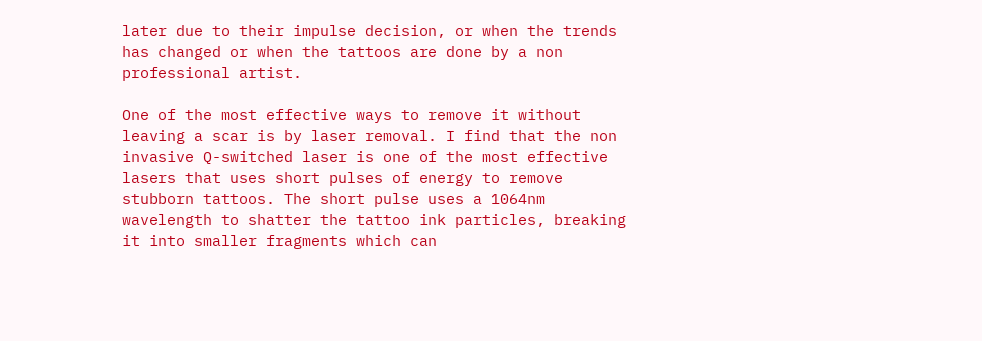later due to their impulse decision, or when the trends has changed or when the tattoos are done by a non professional artist.

One of the most effective ways to remove it without leaving a scar is by laser removal. I find that the non invasive Q-switched laser is one of the most effective lasers that uses short pulses of energy to remove stubborn tattoos. The short pulse uses a 1064nm wavelength to shatter the tattoo ink particles, breaking it into smaller fragments which can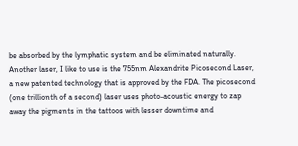be absorbed by the lymphatic system and be eliminated naturally. Another laser, I like to use is the 755nm Alexandrite Picosecond Laser, a new patented technology that is approved by the FDA. The picosecond (one trillionth of a second) laser uses photo-acoustic energy to zap away the pigments in the tattoos with lesser downtime and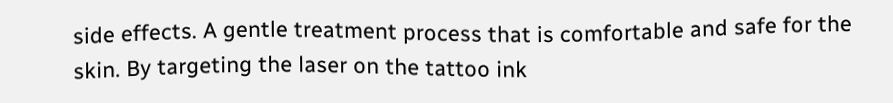side effects. A gentle treatment process that is comfortable and safe for the skin. By targeting the laser on the tattoo ink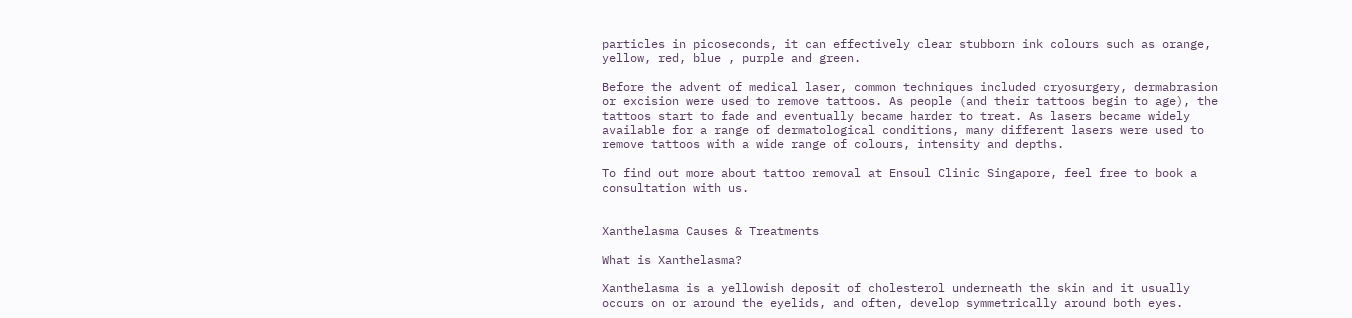particles in picoseconds, it can effectively clear stubborn ink colours such as orange, yellow, red, blue , purple and green.

Before the advent of medical laser, common techniques included cryosurgery, dermabrasion or excision were used to remove tattoos. As people (and their tattoos begin to age), the tattoos start to fade and eventually became harder to treat. As lasers became widely available for a range of dermatological conditions, many different lasers were used to remove tattoos with a wide range of colours, intensity and depths.

To find out more about tattoo removal at Ensoul Clinic Singapore, feel free to book a consultation with us.


Xanthelasma Causes & Treatments

What is Xanthelasma?

Xanthelasma is a yellowish deposit of cholesterol underneath the skin and it usually occurs on or around the eyelids, and often, develop symmetrically around both eyes.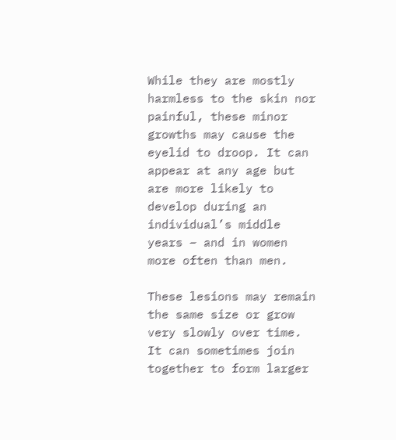While they are mostly harmless to the skin nor painful, these minor growths may cause the eyelid to droop. It can appear at any age but are more likely to develop during an individual’s middle years – and in women more often than men.

These lesions may remain the same size or grow very slowly over time. It can sometimes join together to form larger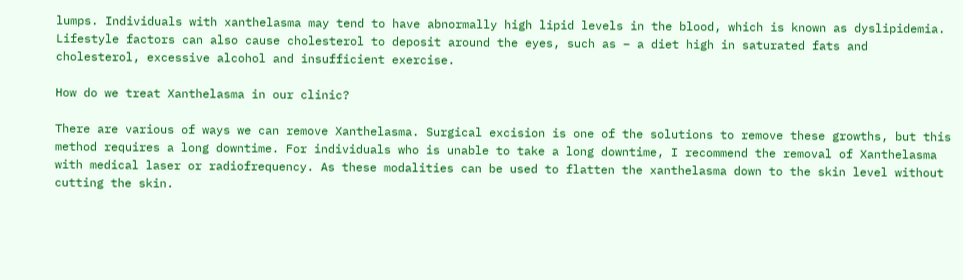lumps. Individuals with xanthelasma may tend to have abnormally high lipid levels in the blood, which is known as dyslipidemia. Lifestyle factors can also cause cholesterol to deposit around the eyes, such as – a diet high in saturated fats and cholesterol, excessive alcohol and insufficient exercise.

How do we treat Xanthelasma in our clinic?

There are various of ways we can remove Xanthelasma. Surgical excision is one of the solutions to remove these growths, but this method requires a long downtime. For individuals who is unable to take a long downtime, I recommend the removal of Xanthelasma with medical laser or radiofrequency. As these modalities can be used to flatten the xanthelasma down to the skin level without cutting the skin.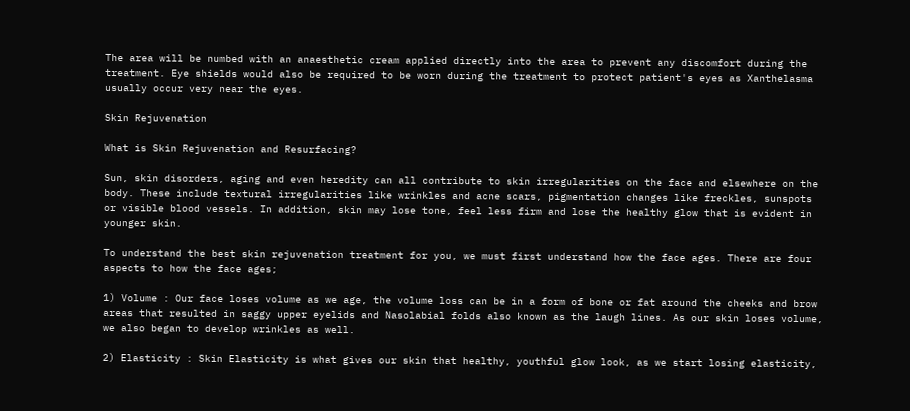The area will be numbed with an anaesthetic cream applied directly into the area to prevent any discomfort during the treatment. Eye shields would also be required to be worn during the treatment to protect patient's eyes as Xanthelasma usually occur very near the eyes.

Skin Rejuvenation

What is Skin Rejuvenation and Resurfacing?

Sun, skin disorders, aging and even heredity can all contribute to skin irregularities on the face and elsewhere on the body. These include textural irregularities like wrinkles and acne scars, pigmentation changes like freckles, sunspots or visible blood vessels. In addition, skin may lose tone, feel less firm and lose the healthy glow that is evident in younger skin.

To understand the best skin rejuvenation treatment for you, we must first understand how the face ages. There are four aspects to how the face ages;

1) Volume : Our face loses volume as we age, the volume loss can be in a form of bone or fat around the cheeks and brow areas that resulted in saggy upper eyelids and Nasolabial folds also known as the laugh lines. As our skin loses volume, we also began to develop wrinkles as well.

2) Elasticity : Skin Elasticity is what gives our skin that healthy, youthful glow look, as we start losing elasticity,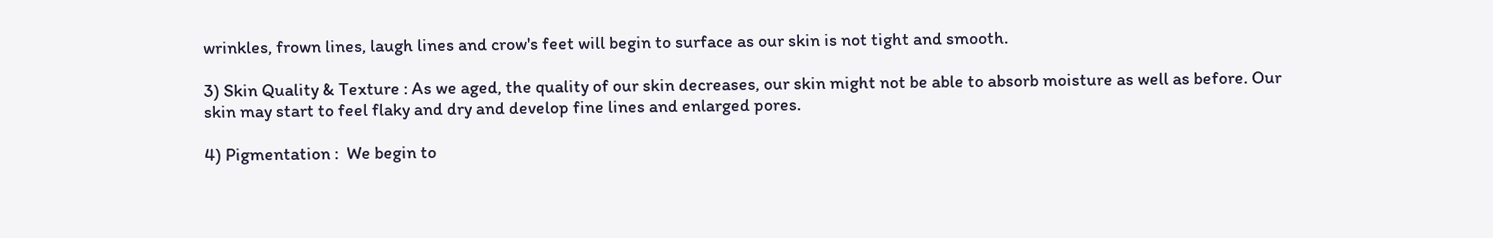wrinkles, frown lines, laugh lines and crow's feet will begin to surface as our skin is not tight and smooth.

3) Skin Quality & Texture : As we aged, the quality of our skin decreases, our skin might not be able to absorb moisture as well as before. Our skin may start to feel flaky and dry and develop fine lines and enlarged pores.

4) Pigmentation :  We begin to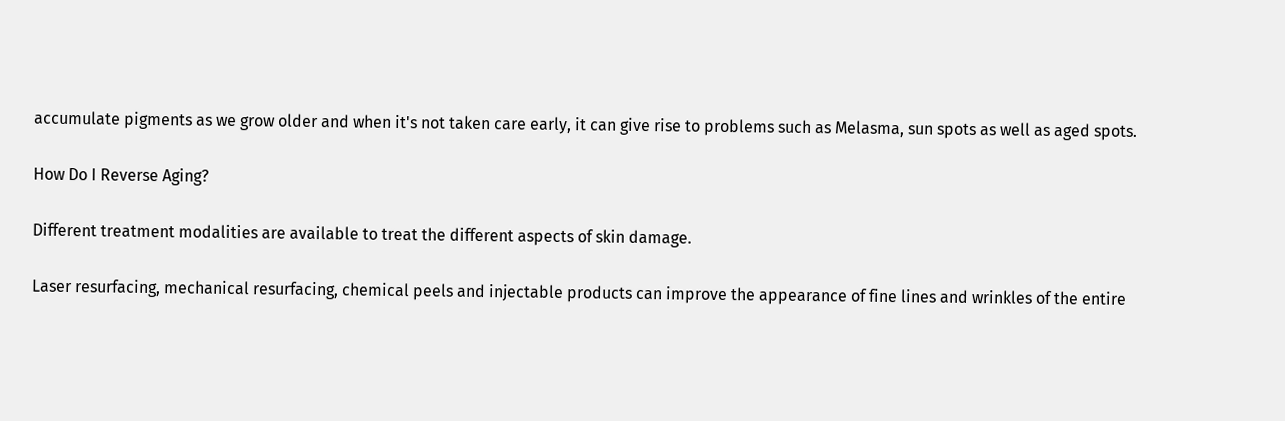accumulate pigments as we grow older and when it's not taken care early, it can give rise to problems such as Melasma, sun spots as well as aged spots.

How Do I Reverse Aging?

Different treatment modalities are available to treat the different aspects of skin damage.

Laser resurfacing, mechanical resurfacing, chemical peels and injectable products can improve the appearance of fine lines and wrinkles of the entire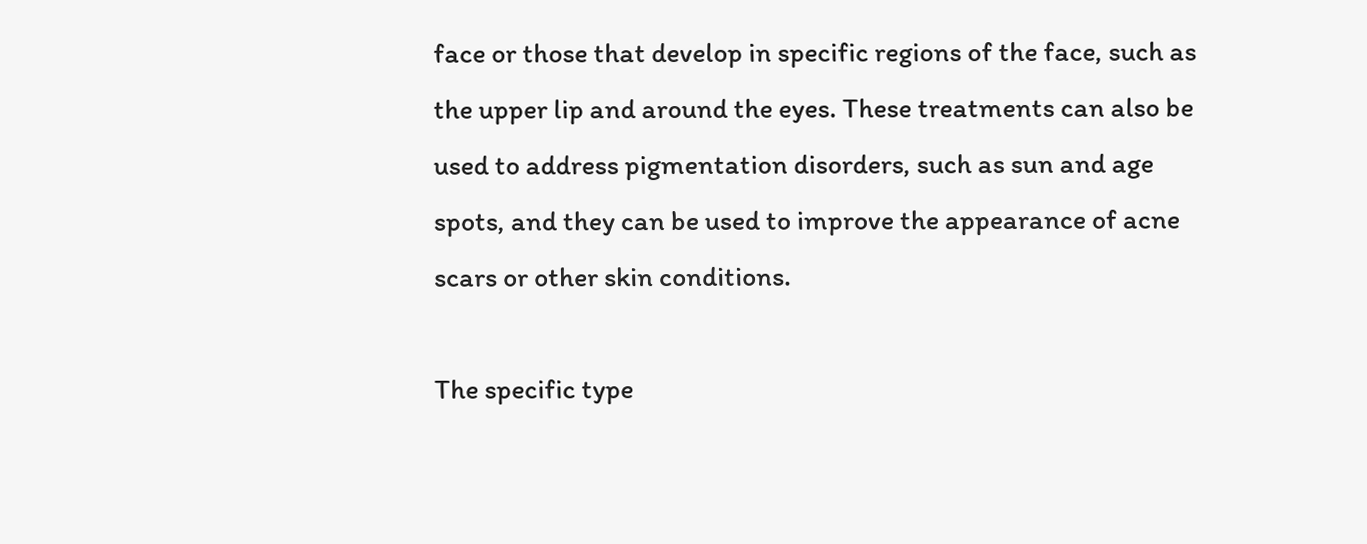face or those that develop in specific regions of the face, such as the upper lip and around the eyes. These treatments can also be used to address pigmentation disorders, such as sun and age spots, and they can be used to improve the appearance of acne scars or other skin conditions.

The specific type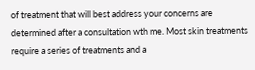of treatment that will best address your concerns are determined after a consultation wth me. Most skin treatments require a series of treatments and a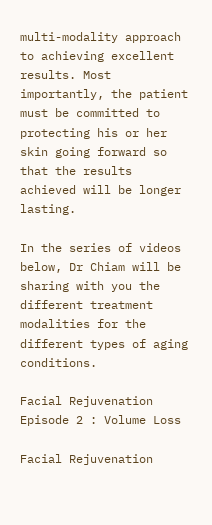multi-modality approach to achieving excellent results. Most importantly, the patient must be committed to protecting his or her skin going forward so that the results achieved will be longer lasting.

In the series of videos below, Dr Chiam will be sharing with you the different treatment modalities for the different types of aging conditions.

Facial Rejuvenation Episode 2 : Volume Loss

Facial Rejuvenation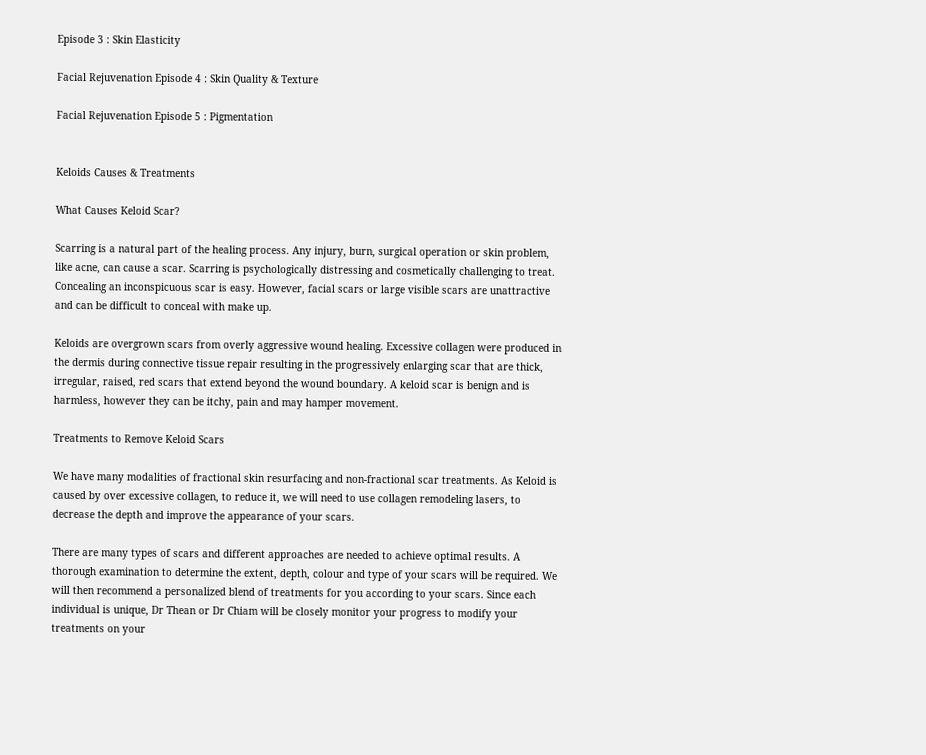Episode 3 : Skin Elasticity

Facial Rejuvenation Episode 4 : Skin Quality & Texture

Facial Rejuvenation Episode 5 : Pigmentation


Keloids Causes & Treatments

What Causes Keloid Scar?

Scarring is a natural part of the healing process. Any injury, burn, surgical operation or skin problem, like acne, can cause a scar. Scarring is psychologically distressing and cosmetically challenging to treat. Concealing an inconspicuous scar is easy. However, facial scars or large visible scars are unattractive and can be difficult to conceal with make up.

Keloids are overgrown scars from overly aggressive wound healing. Excessive collagen were produced in the dermis during connective tissue repair resulting in the progressively enlarging scar that are thick, irregular, raised, red scars that extend beyond the wound boundary. A keloid scar is benign and is harmless, however they can be itchy, pain and may hamper movement.

Treatments to Remove Keloid Scars

We have many modalities of fractional skin resurfacing and non-fractional scar treatments. As Keloid is caused by over excessive collagen, to reduce it, we will need to use collagen remodeling lasers, to decrease the depth and improve the appearance of your scars.

There are many types of scars and different approaches are needed to achieve optimal results. A thorough examination to determine the extent, depth, colour and type of your scars will be required. We will then recommend a personalized blend of treatments for you according to your scars. Since each individual is unique, Dr Thean or Dr Chiam will be closely monitor your progress to modify your treatments on your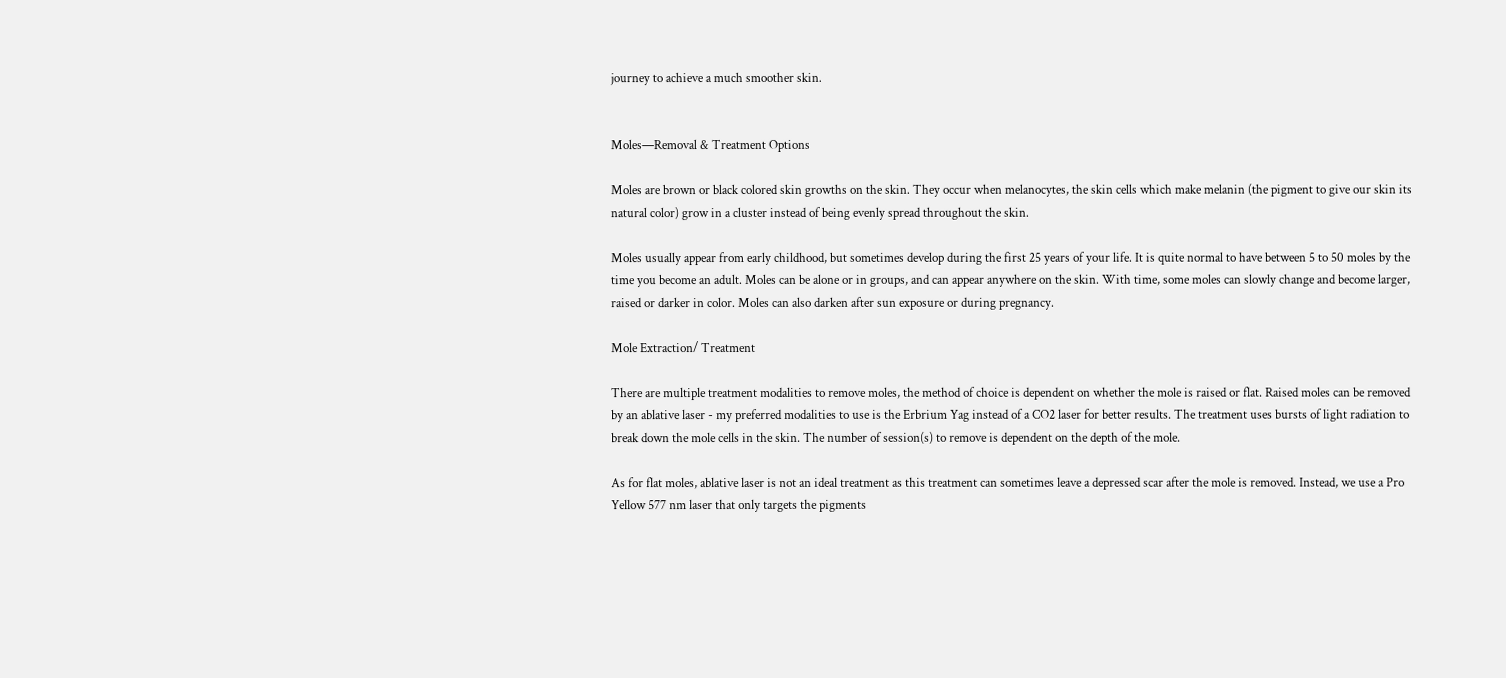journey to achieve a much smoother skin.


Moles—Removal & Treatment Options

Moles are brown or black colored skin growths on the skin. They occur when melanocytes, the skin cells which make melanin (the pigment to give our skin its natural color) grow in a cluster instead of being evenly spread throughout the skin.

Moles usually appear from early childhood, but sometimes develop during the first 25 years of your life. It is quite normal to have between 5 to 50 moles by the time you become an adult. Moles can be alone or in groups, and can appear anywhere on the skin. With time, some moles can slowly change and become larger, raised or darker in color. Moles can also darken after sun exposure or during pregnancy.

Mole Extraction/ Treatment

There are multiple treatment modalities to remove moles, the method of choice is dependent on whether the mole is raised or flat. Raised moles can be removed by an ablative laser - my preferred modalities to use is the Erbrium Yag instead of a CO2 laser for better results. The treatment uses bursts of light radiation to break down the mole cells in the skin. The number of session(s) to remove is dependent on the depth of the mole.

As for flat moles, ablative laser is not an ideal treatment as this treatment can sometimes leave a depressed scar after the mole is removed. Instead, we use a Pro Yellow 577 nm laser that only targets the pigments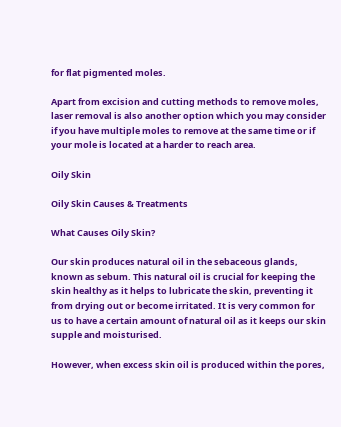for flat pigmented moles.

Apart from excision and cutting methods to remove moles, laser removal is also another option which you may consider if you have multiple moles to remove at the same time or if your mole is located at a harder to reach area.

Oily Skin

Oily Skin Causes & Treatments

What Causes Oily Skin?

Our skin produces natural oil in the sebaceous glands, known as sebum. This natural oil is crucial for keeping the skin healthy as it helps to lubricate the skin, preventing it from drying out or become irritated. It is very common for us to have a certain amount of natural oil as it keeps our skin supple and moisturised.

However, when excess skin oil is produced within the pores,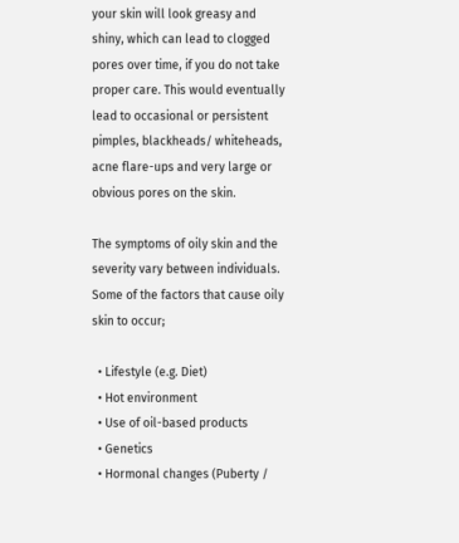your skin will look greasy and shiny, which can lead to clogged pores over time, if you do not take proper care. This would eventually lead to occasional or persistent pimples, blackheads/ whiteheads, acne flare-ups and very large or obvious pores on the skin.

The symptoms of oily skin and the severity vary between individuals. Some of the factors that cause oily skin to occur;

  • Lifestyle (e.g. Diet)
  • Hot environment
  • Use of oil-based products
  • Genetics
  • Hormonal changes (Puberty /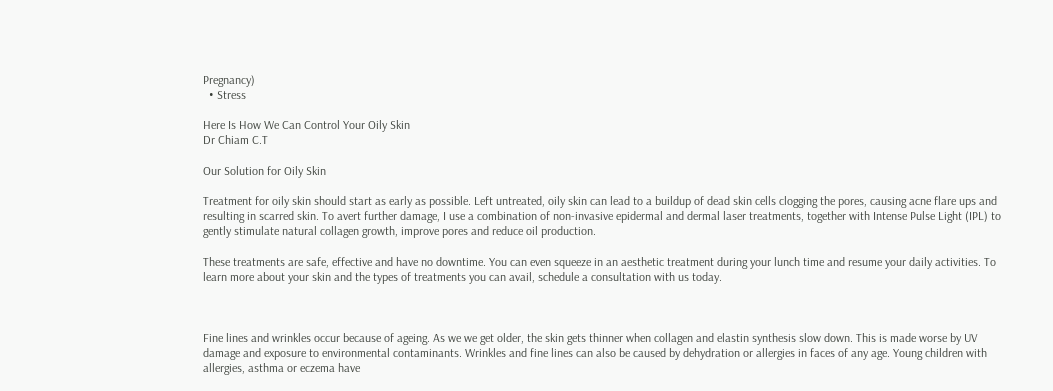Pregnancy)
  • Stress

Here Is How We Can Control Your Oily Skin
Dr Chiam C.T

Our Solution for Oily Skin

Treatment for oily skin should start as early as possible. Left untreated, oily skin can lead to a buildup of dead skin cells clogging the pores, causing acne flare ups and resulting in scarred skin. To avert further damage, I use a combination of non-invasive epidermal and dermal laser treatments, together with Intense Pulse Light (IPL) to gently stimulate natural collagen growth, improve pores and reduce oil production.

These treatments are safe, effective and have no downtime. You can even squeeze in an aesthetic treatment during your lunch time and resume your daily activities. To learn more about your skin and the types of treatments you can avail, schedule a consultation with us today.



Fine lines and wrinkles occur because of ageing. As we we get older, the skin gets thinner when collagen and elastin synthesis slow down. This is made worse by UV damage and exposure to environmental contaminants. Wrinkles and fine lines can also be caused by dehydration or allergies in faces of any age. Young children with allergies, asthma or eczema have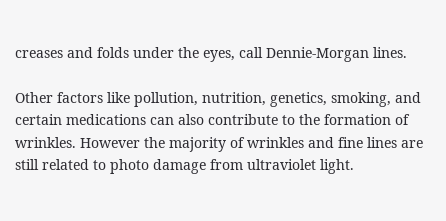creases and folds under the eyes, call Dennie-Morgan lines.

Other factors like pollution, nutrition, genetics, smoking, and certain medications can also contribute to the formation of wrinkles. However the majority of wrinkles and fine lines are still related to photo damage from ultraviolet light.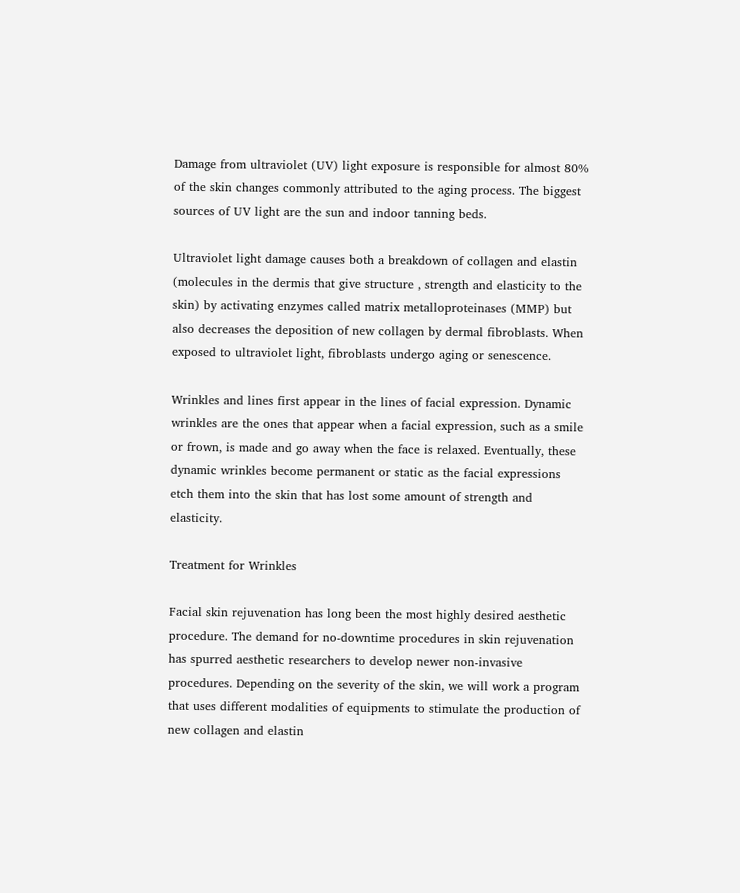Damage from ultraviolet (UV) light exposure is responsible for almost 80% of the skin changes commonly attributed to the aging process. The biggest sources of UV light are the sun and indoor tanning beds.

Ultraviolet light damage causes both a breakdown of collagen and elastin (molecules in the dermis that give structure , strength and elasticity to the skin) by activating enzymes called matrix metalloproteinases (MMP) but also decreases the deposition of new collagen by dermal fibroblasts. When exposed to ultraviolet light, fibroblasts undergo aging or senescence.

Wrinkles and lines first appear in the lines of facial expression. Dynamic wrinkles are the ones that appear when a facial expression, such as a smile or frown, is made and go away when the face is relaxed. Eventually, these dynamic wrinkles become permanent or static as the facial expressions etch them into the skin that has lost some amount of strength and elasticity.

Treatment for Wrinkles

Facial skin rejuvenation has long been the most highly desired aesthetic procedure. The demand for no-downtime procedures in skin rejuvenation has spurred aesthetic researchers to develop newer non-invasive procedures. Depending on the severity of the skin, we will work a program that uses different modalities of equipments to stimulate the production of new collagen and elastin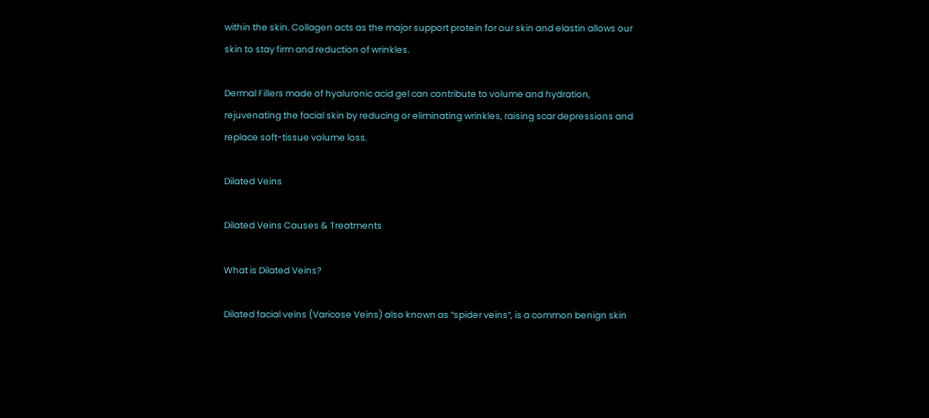within the skin. Collagen acts as the major support protein for our skin and elastin allows our skin to stay firm and reduction of wrinkles.

Dermal Fillers made of hyaluronic acid gel can contribute to volume and hydration, rejuvenating the facial skin by reducing or eliminating wrinkles, raising scar depressions and replace soft-tissue volume loss.

Dilated Veins

Dilated Veins Causes & Treatments

What is Dilated Veins?

Dilated facial veins (Varicose Veins) also known as “spider veins”, is a common benign skin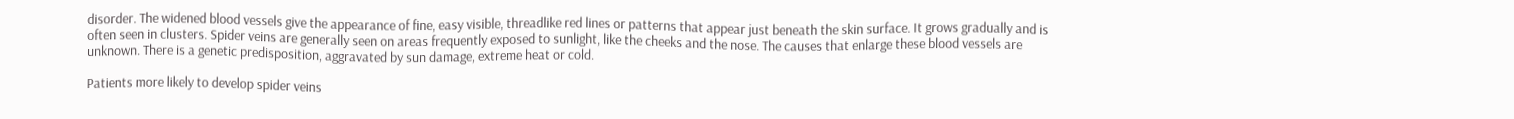disorder. The widened blood vessels give the appearance of fine, easy visible, threadlike red lines or patterns that appear just beneath the skin surface. It grows gradually and is often seen in clusters. Spider veins are generally seen on areas frequently exposed to sunlight, like the cheeks and the nose. The causes that enlarge these blood vessels are unknown. There is a genetic predisposition, aggravated by sun damage, extreme heat or cold.

Patients more likely to develop spider veins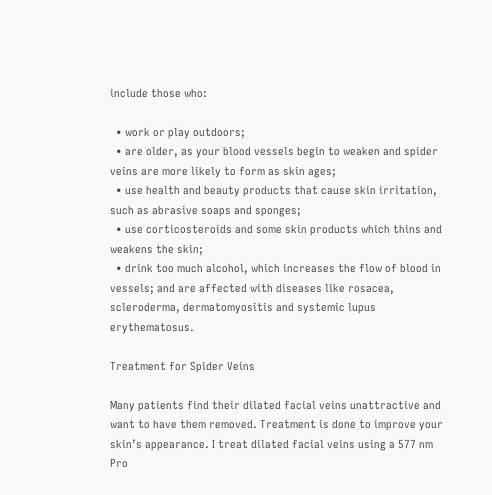include those who:

  • work or play outdoors;
  • are older, as your blood vessels begin to weaken and spider veins are more likely to form as skin ages;
  • use health and beauty products that cause skin irritation, such as abrasive soaps and sponges;
  • use corticosteroids and some skin products which thins and weakens the skin;
  • drink too much alcohol, which increases the flow of blood in vessels; and are affected with diseases like rosacea, scleroderma, dermatomyositis and systemic lupus erythematosus.

Treatment for Spider Veins

Many patients find their dilated facial veins unattractive and want to have them removed. Treatment is done to improve your skin’s appearance. I treat dilated facial veins using a 577 nm Pro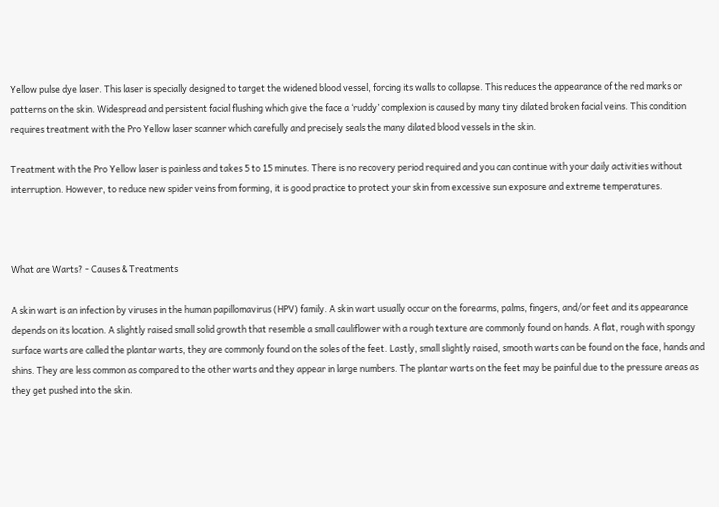Yellow pulse dye laser. This laser is specially designed to target the widened blood vessel, forcing its walls to collapse. This reduces the appearance of the red marks or patterns on the skin. Widespread and persistent facial flushing which give the face a ‘ruddy’ complexion is caused by many tiny dilated broken facial veins. This condition requires treatment with the Pro Yellow laser scanner which carefully and precisely seals the many dilated blood vessels in the skin.

Treatment with the Pro Yellow laser is painless and takes 5 to 15 minutes. There is no recovery period required and you can continue with your daily activities without interruption. However, to reduce new spider veins from forming, it is good practice to protect your skin from excessive sun exposure and extreme temperatures.



What are Warts? - Causes & Treatments

A skin wart is an infection by viruses in the human papillomavirus (HPV) family. A skin wart usually occur on the forearms, palms, fingers, and/or feet and its appearance depends on its location. A slightly raised small solid growth that resemble a small cauliflower with a rough texture are commonly found on hands. A flat, rough with spongy surface warts are called the plantar warts, they are commonly found on the soles of the feet. Lastly, small slightly raised, smooth warts can be found on the face, hands and shins. They are less common as compared to the other warts and they appear in large numbers. The plantar warts on the feet may be painful due to the pressure areas as they get pushed into the skin.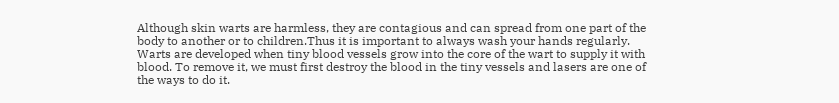Although skin warts are harmless, they are contagious and can spread from one part of the body to another or to children.Thus it is important to always wash your hands regularly. Warts are developed when tiny blood vessels grow into the core of the wart to supply it with blood. To remove it, we must first destroy the blood in the tiny vessels and lasers are one of the ways to do it.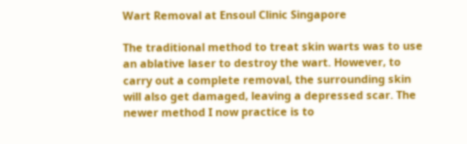Wart Removal at Ensoul Clinic Singapore

The traditional method to treat skin warts was to use an ablative laser to destroy the wart. However, to carry out a complete removal, the surrounding skin will also get damaged, leaving a depressed scar. The newer method I now practice is to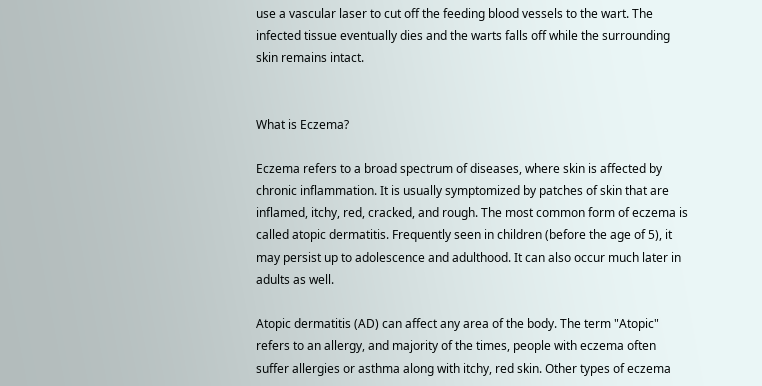use a vascular laser to cut off the feeding blood vessels to the wart. The infected tissue eventually dies and the warts falls off while the surrounding skin remains intact.


What is Eczema?

Eczema refers to a broad spectrum of diseases, where skin is affected by chronic inflammation. It is usually symptomized by patches of skin that are inflamed, itchy, red, cracked, and rough. The most common form of eczema is called atopic dermatitis. Frequently seen in children (before the age of 5), it may persist up to adolescence and adulthood. It can also occur much later in adults as well.

Atopic dermatitis (AD) can affect any area of the body. The term "Atopic" refers to an allergy, and majority of the times, people with eczema often suffer allergies or asthma along with itchy, red skin. Other types of eczema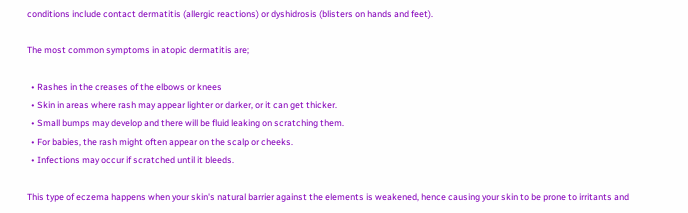conditions include contact dermatitis (allergic reactions) or dyshidrosis (blisters on hands and feet).

The most common symptoms in atopic dermatitis are;

  • Rashes in the creases of the elbows or knees
  • Skin in areas where rash may appear lighter or darker, or it can get thicker.
  • Small bumps may develop and there will be fluid leaking on scratching them.
  • For babies, the rash might often appear on the scalp or cheeks.
  • Infections may occur if scratched until it bleeds.

This type of eczema happens when your skin's natural barrier against the elements is weakened, hence causing your skin to be prone to irritants and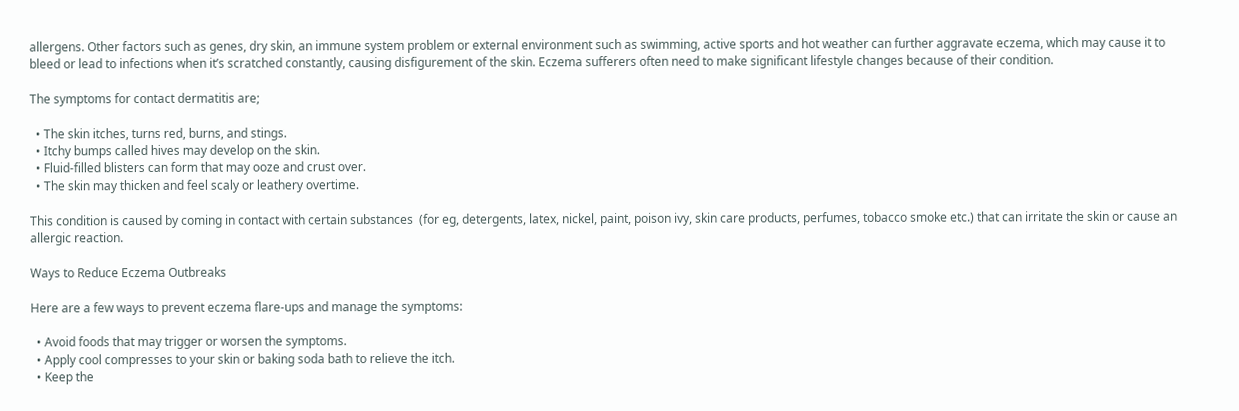allergens. Other factors such as genes, dry skin, an immune system problem or external environment such as swimming, active sports and hot weather can further aggravate eczema, which may cause it to bleed or lead to infections when it’s scratched constantly, causing disfigurement of the skin. Eczema sufferers often need to make significant lifestyle changes because of their condition.

The symptoms for contact dermatitis are;

  • The skin itches, turns red, burns, and stings.
  • Itchy bumps called hives may develop on the skin.
  • Fluid-filled blisters can form that may ooze and crust over.
  • The skin may thicken and feel scaly or leathery overtime.

This condition is caused by coming in contact with certain substances  (for eg, detergents, latex, nickel, paint, poison ivy, skin care products, perfumes, tobacco smoke etc.) that can irritate the skin or cause an allergic reaction.

Ways to Reduce Eczema Outbreaks

Here are a few ways to prevent eczema flare-ups and manage the symptoms:

  • Avoid foods that may trigger or worsen the symptoms.
  • Apply cool compresses to your skin or baking soda bath to relieve the itch.
  • Keep the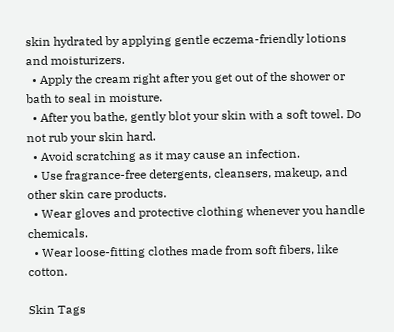skin hydrated by applying gentle eczema-friendly lotions and moisturizers.
  • Apply the cream right after you get out of the shower or bath to seal in moisture.
  • After you bathe, gently blot your skin with a soft towel. Do not rub your skin hard.
  • Avoid scratching as it may cause an infection.
  • Use fragrance-free detergents, cleansers, makeup, and other skin care products.
  • Wear gloves and protective clothing whenever you handle chemicals.
  • Wear loose-fitting clothes made from soft fibers, like cotton.

Skin Tags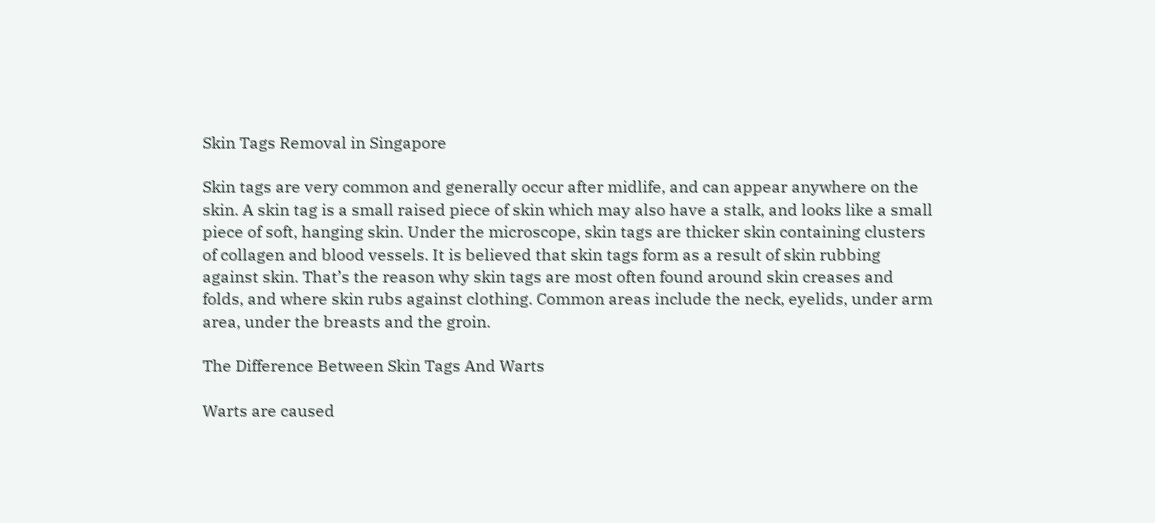Skin Tags Removal in Singapore

Skin tags are very common and generally occur after midlife, and can appear anywhere on the skin. A skin tag is a small raised piece of skin which may also have a stalk, and looks like a small piece of soft, hanging skin. Under the microscope, skin tags are thicker skin containing clusters of collagen and blood vessels. It is believed that skin tags form as a result of skin rubbing against skin. That’s the reason why skin tags are most often found around skin creases and folds, and where skin rubs against clothing. Common areas include the neck, eyelids, under arm area, under the breasts and the groin.

The Difference Between Skin Tags And Warts

Warts are caused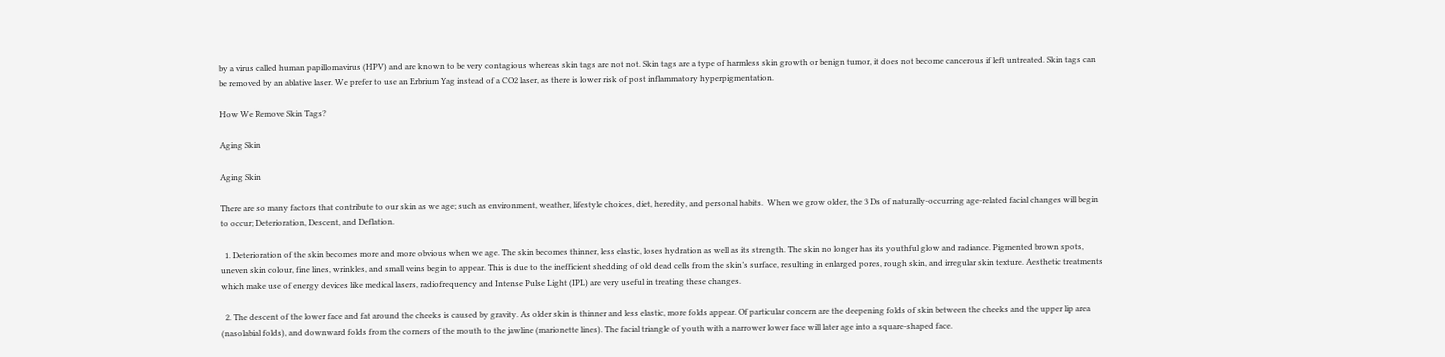by a virus called human papillomavirus (HPV) and are known to be very contagious whereas skin tags are not not. Skin tags are a type of harmless skin growth or benign tumor, it does not become cancerous if left untreated. Skin tags can be removed by an ablative laser. We prefer to use an Erbrium Yag instead of a CO2 laser, as there is lower risk of post inflammatory hyperpigmentation.

How We Remove Skin Tags?

Aging Skin

Aging Skin

There are so many factors that contribute to our skin as we age; such as environment, weather, lifestyle choices, diet, heredity, and personal habits.  When we grow older, the 3 Ds of naturally-occurring age-related facial changes will begin to occur; Deterioration, Descent, and Deflation.

  1. Deterioration of the skin becomes more and more obvious when we age. The skin becomes thinner, less elastic, loses hydration as well as its strength. The skin no longer has its youthful glow and radiance. Pigmented brown spots, uneven skin colour, fine lines, wrinkles, and small veins begin to appear. This is due to the inefficient shedding of old dead cells from the skin’s surface, resulting in enlarged pores, rough skin, and irregular skin texture. Aesthetic treatments which make use of energy devices like medical lasers, radiofrequency and Intense Pulse Light (IPL) are very useful in treating these changes.

  2. The descent of the lower face and fat around the cheeks is caused by gravity. As older skin is thinner and less elastic, more folds appear. Of particular concern are the deepening folds of skin between the cheeks and the upper lip area (nasolabial folds), and downward folds from the corners of the mouth to the jawline (marionette lines). The facial triangle of youth with a narrower lower face will later age into a square-shaped face.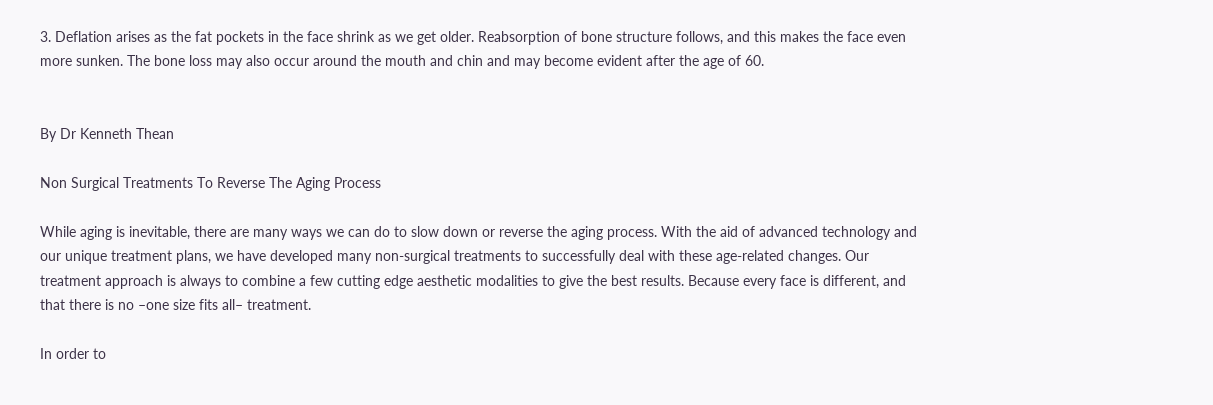3. Deflation arises as the fat pockets in the face shrink as we get older. Reabsorption of bone structure follows, and this makes the face even more sunken. The bone loss may also occur around the mouth and chin and may become evident after the age of 60.


By Dr Kenneth Thean

Non Surgical Treatments To Reverse The Aging Process

While aging is inevitable, there are many ways we can do to slow down or reverse the aging process. With the aid of advanced technology and our unique treatment plans, we have developed many non-surgical treatments to successfully deal with these age-related changes. Our treatment approach is always to combine a few cutting edge aesthetic modalities to give the best results. Because every face is different, and that there is no –one size fits all– treatment.

In order to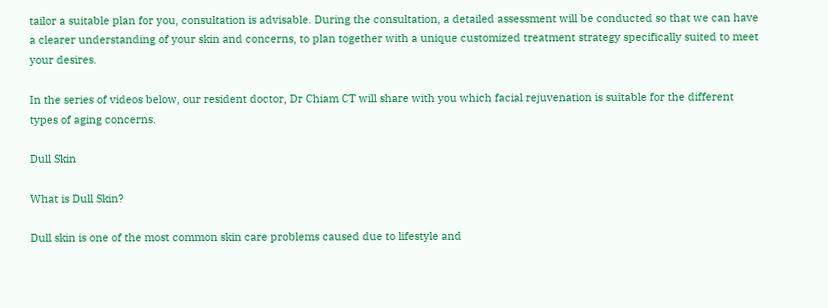tailor a suitable plan for you, consultation is advisable. During the consultation, a detailed assessment will be conducted so that we can have a clearer understanding of your skin and concerns, to plan together with a unique customized treatment strategy specifically suited to meet your desires.

In the series of videos below, our resident doctor, Dr Chiam CT will share with you which facial rejuvenation is suitable for the different types of aging concerns.

Dull Skin

What is Dull Skin?

Dull skin is one of the most common skin care problems caused due to lifestyle and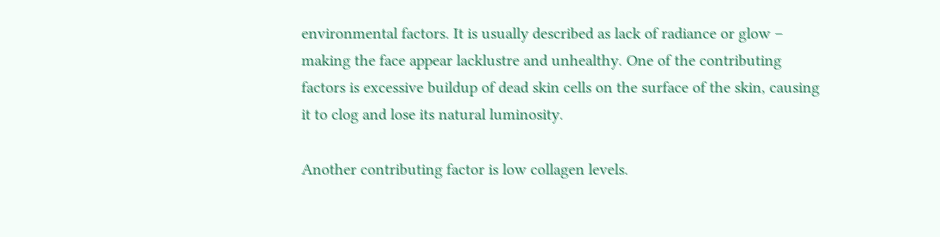environmental factors. It is usually described as lack of radiance or glow – making the face appear lacklustre and unhealthy. One of the contributing factors is excessive buildup of dead skin cells on the surface of the skin, causing it to clog and lose its natural luminosity.

Another contributing factor is low collagen levels.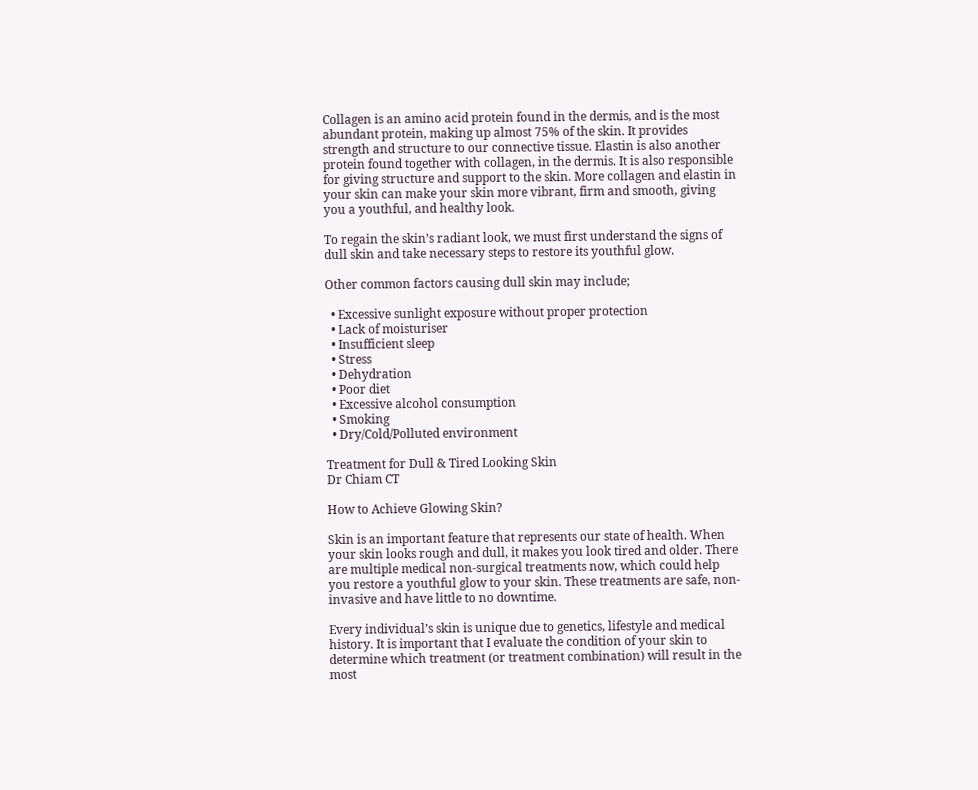Collagen is an amino acid protein found in the dermis, and is the most abundant protein, making up almost 75% of the skin. It provides strength and structure to our connective tissue. Elastin is also another protein found together with collagen, in the dermis. It is also responsible for giving structure and support to the skin. More collagen and elastin in your skin can make your skin more vibrant, firm and smooth, giving you a youthful, and healthy look.

To regain the skin’s radiant look, we must first understand the signs of dull skin and take necessary steps to restore its youthful glow.

Other common factors causing dull skin may include;

  • Excessive sunlight exposure without proper protection
  • Lack of moisturiser
  • Insufficient sleep
  • Stress
  • Dehydration
  • Poor diet
  • Excessive alcohol consumption
  • Smoking
  • Dry/Cold/Polluted environment

Treatment for Dull & Tired Looking Skin
Dr Chiam CT

How to Achieve Glowing Skin?

Skin is an important feature that represents our state of health. When your skin looks rough and dull, it makes you look tired and older. There are multiple medical non-surgical treatments now, which could help you restore a youthful glow to your skin. These treatments are safe, non-invasive and have little to no downtime.

Every individual’s skin is unique due to genetics, lifestyle and medical history. It is important that I evaluate the condition of your skin to determine which treatment (or treatment combination) will result in the most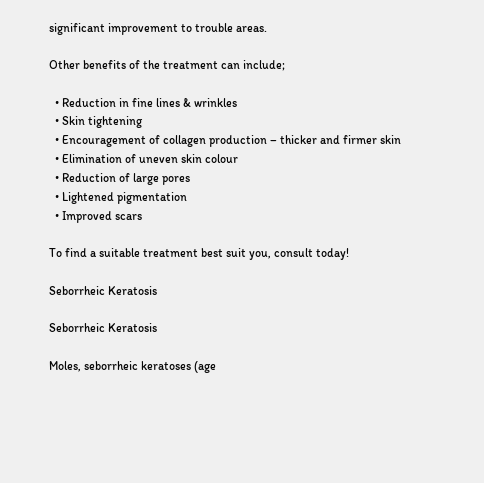significant improvement to trouble areas.

Other benefits of the treatment can include;

  • Reduction in fine lines & wrinkles
  • Skin tightening
  • Encouragement of collagen production – thicker and firmer skin
  • Elimination of uneven skin colour
  • Reduction of large pores
  • Lightened pigmentation
  • Improved scars

To find a suitable treatment best suit you, consult today!

Seborrheic Keratosis

Seborrheic Keratosis

Moles, seborrheic keratoses (age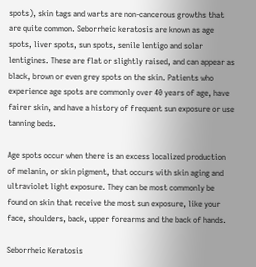spots), skin tags and warts are non-cancerous growths that are quite common. Seborrheic keratosis are known as age spots, liver spots, sun spots, senile lentigo and solar lentigines. These are flat or slightly raised, and can appear as black, brown or even grey spots on the skin. Patients who experience age spots are commonly over 40 years of age, have fairer skin, and have a history of frequent sun exposure or use tanning beds.

Age spots occur when there is an excess localized production of melanin, or skin pigment, that occurs with skin aging and ultraviolet light exposure. They can be most commonly be found on skin that receive the most sun exposure, like your face, shoulders, back, upper forearms and the back of hands.

Seborrheic Keratosis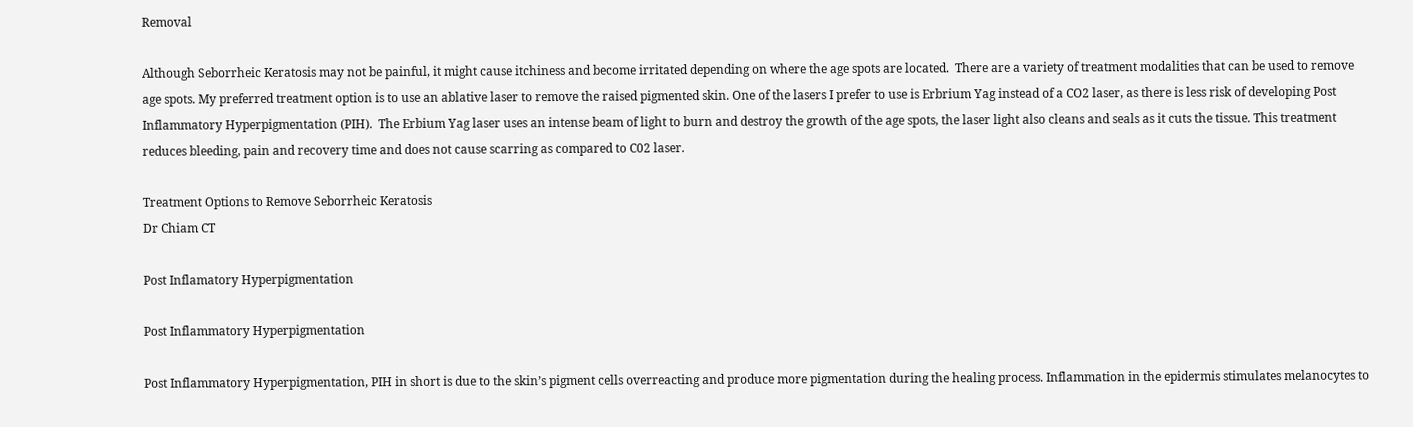Removal

Although Seborrheic Keratosis may not be painful, it might cause itchiness and become irritated depending on where the age spots are located.  There are a variety of treatment modalities that can be used to remove age spots. My preferred treatment option is to use an ablative laser to remove the raised pigmented skin. One of the lasers I prefer to use is Erbrium Yag instead of a CO2 laser, as there is less risk of developing Post Inflammatory Hyperpigmentation (PIH).  The Erbium Yag laser uses an intense beam of light to burn and destroy the growth of the age spots, the laser light also cleans and seals as it cuts the tissue. This treatment reduces bleeding, pain and recovery time and does not cause scarring as compared to C02 laser.

Treatment Options to Remove Seborrheic Keratosis
Dr Chiam CT

Post Inflamatory Hyperpigmentation

Post Inflammatory Hyperpigmentation

Post Inflammatory Hyperpigmentation, PIH in short is due to the skin’s pigment cells overreacting and produce more pigmentation during the healing process. Inflammation in the epidermis stimulates melanocytes to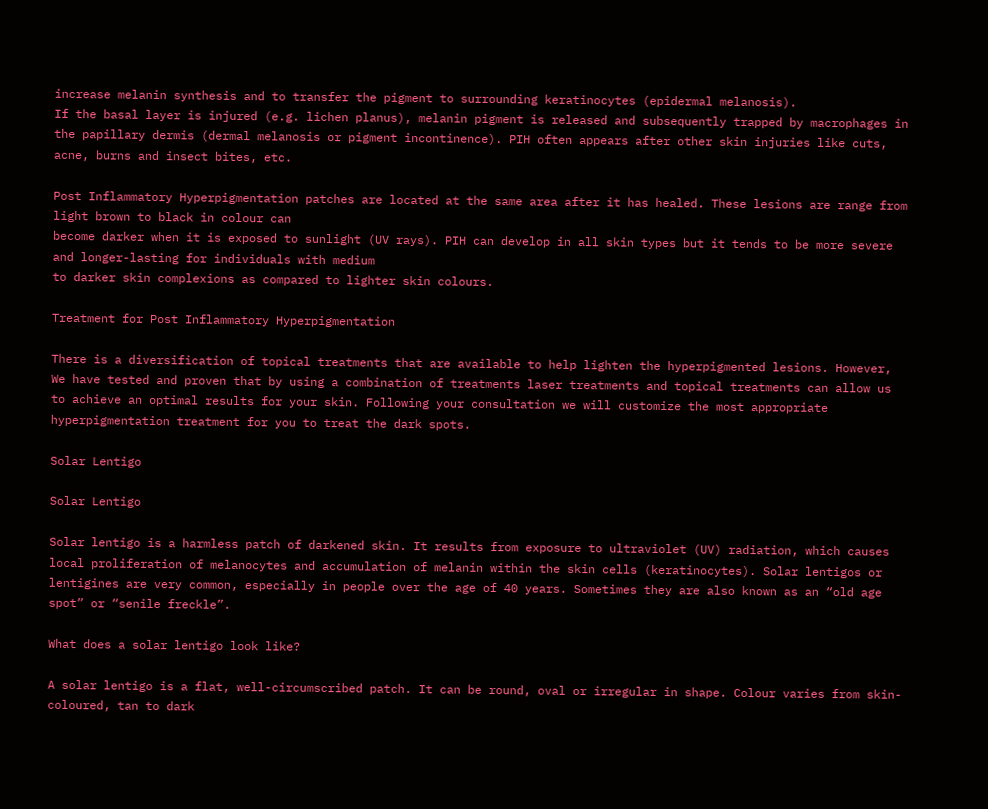increase melanin synthesis and to transfer the pigment to surrounding keratinocytes (epidermal melanosis).
If the basal layer is injured (e.g. lichen planus), melanin pigment is released and subsequently trapped by macrophages in the papillary dermis (dermal melanosis or pigment incontinence). PIH often appears after other skin injuries like cuts, acne, burns and insect bites, etc.

Post Inflammatory Hyperpigmentation patches are located at the same area after it has healed. These lesions are range from light brown to black in colour can
become darker when it is exposed to sunlight (UV rays). PIH can develop in all skin types but it tends to be more severe and longer-lasting for individuals with medium
to darker skin complexions as compared to lighter skin colours.

Treatment for Post Inflammatory Hyperpigmentation

There is a diversification of topical treatments that are available to help lighten the hyperpigmented lesions. However, We have tested and proven that by using a combination of treatments laser treatments and topical treatments can allow us to achieve an optimal results for your skin. Following your consultation we will customize the most appropriate hyperpigmentation treatment for you to treat the dark spots.

Solar Lentigo

Solar Lentigo

Solar lentigo is a harmless patch of darkened skin. It results from exposure to ultraviolet (UV) radiation, which causes local proliferation of melanocytes and accumulation of melanin within the skin cells (keratinocytes). Solar lentigos or lentigines are very common, especially in people over the age of 40 years. Sometimes they are also known as an “old age spot” or “senile freckle”.

What does a solar lentigo look like?

A solar lentigo is a flat, well-circumscribed patch. It can be round, oval or irregular in shape. Colour varies from skin-coloured, tan to dark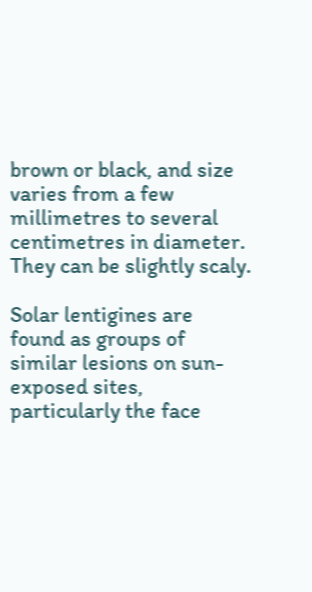brown or black, and size varies from a few millimetres to several centimetres in diameter. They can be slightly scaly.

Solar lentigines are found as groups of similar lesions on sun-exposed sites, particularly the face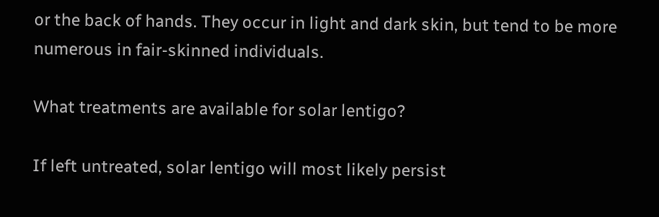or the back of hands. They occur in light and dark skin, but tend to be more numerous in fair-skinned individuals.

What treatments are available for solar lentigo?

If left untreated, solar lentigo will most likely persist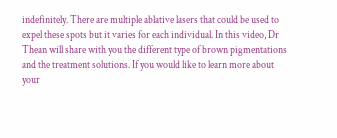indefinitely. There are multiple ablative lasers that could be used to expel these spots but it varies for each individual. In this video, Dr Thean will share with you the different type of brown pigmentations and the treatment solutions. If you would like to learn more about your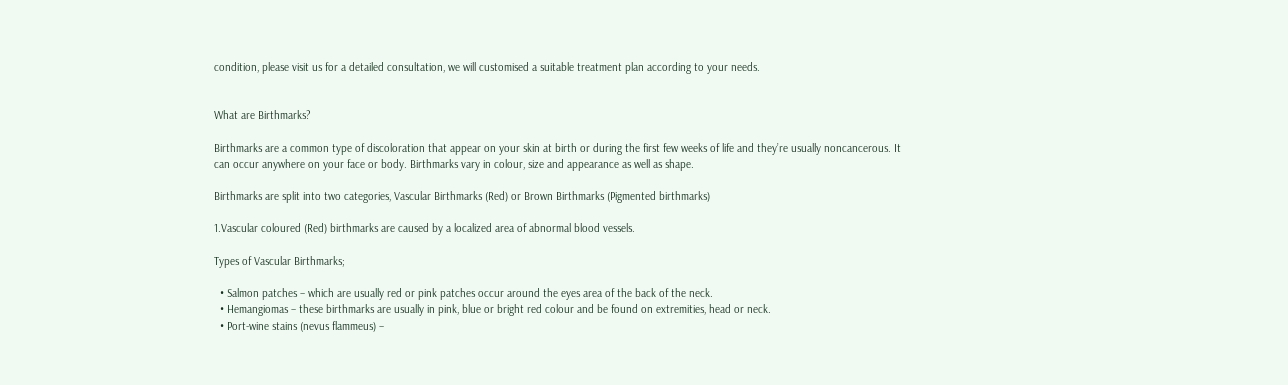condition, please visit us for a detailed consultation, we will customised a suitable treatment plan according to your needs.


What are Birthmarks?

Birthmarks are a common type of discoloration that appear on your skin at birth or during the first few weeks of life and they’re usually noncancerous. It can occur anywhere on your face or body. Birthmarks vary in colour, size and appearance as well as shape.

Birthmarks are split into two categories, Vascular Birthmarks (Red) or Brown Birthmarks (Pigmented birthmarks)

1.Vascular coloured (Red) birthmarks are caused by a localized area of abnormal blood vessels.

Types of Vascular Birthmarks;

  • Salmon patches – which are usually red or pink patches occur around the eyes area of the back of the neck.
  • Hemangiomas – these birthmarks are usually in pink, blue or bright red colour and be found on extremities, head or neck.
  • Port-wine stains (nevus flammeus) –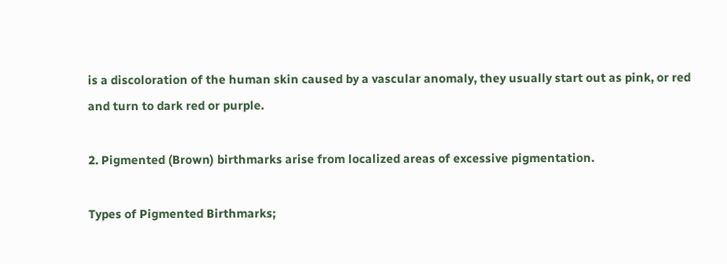is a discoloration of the human skin caused by a vascular anomaly, they usually start out as pink, or red and turn to dark red or purple.

2. Pigmented (Brown) birthmarks arise from localized areas of excessive pigmentation.

Types of Pigmented Birthmarks;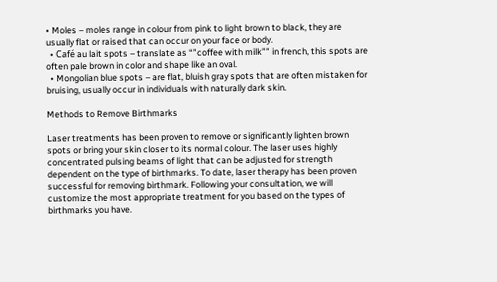• Moles – moles range in colour from pink to light brown to black, they are usually flat or raised that can occur on your face or body.
  • Café au lait spots – translate as “”coffee with milk”” in french, this spots are often pale brown in color and shape like an oval.
  • Mongolian blue spots – are flat, bluish gray spots that are often mistaken for bruising, usually occur in individuals with naturally dark skin.

Methods to Remove Birthmarks

Laser treatments has been proven to remove or significantly lighten brown spots or bring your skin closer to its normal colour. The laser uses highly concentrated pulsing beams of light that can be adjusted for strength dependent on the type of birthmarks. To date, laser therapy has been proven successful for removing birthmark. Following your consultation, we will customize the most appropriate treatment for you based on the types of birthmarks you have.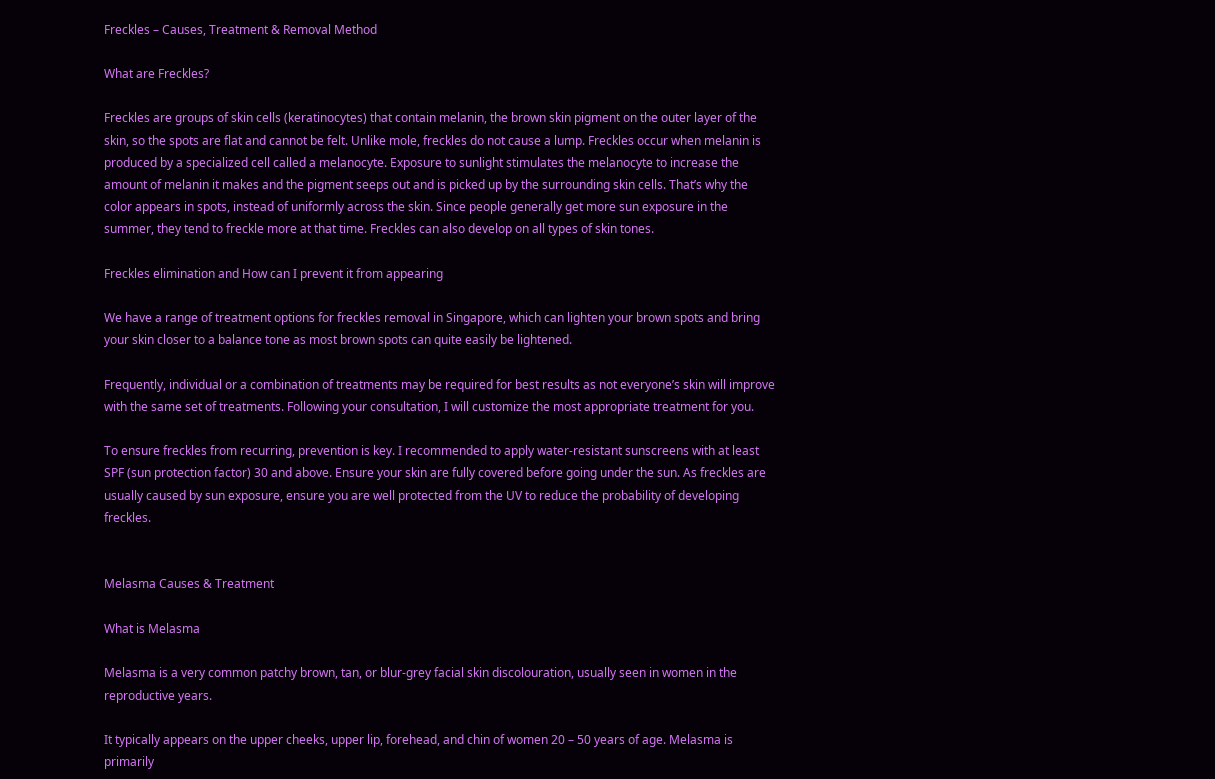Freckles – Causes, Treatment & Removal Method

What are Freckles?

Freckles are groups of skin cells (keratinocytes) that contain melanin, the brown skin pigment on the outer layer of the skin, so the spots are flat and cannot be felt. Unlike mole, freckles do not cause a lump. Freckles occur when melanin is produced by a specialized cell called a melanocyte. Exposure to sunlight stimulates the melanocyte to increase the amount of melanin it makes and the pigment seeps out and is picked up by the surrounding skin cells. That’s why the color appears in spots, instead of uniformly across the skin. Since people generally get more sun exposure in the summer, they tend to freckle more at that time. Freckles can also develop on all types of skin tones.

Freckles elimination and How can I prevent it from appearing

We have a range of treatment options for freckles removal in Singapore, which can lighten your brown spots and bring your skin closer to a balance tone as most brown spots can quite easily be lightened.

Frequently, individual or a combination of treatments may be required for best results as not everyone’s skin will improve with the same set of treatments. Following your consultation, I will customize the most appropriate treatment for you.

To ensure freckles from recurring, prevention is key. I recommended to apply water-resistant sunscreens with at least SPF (sun protection factor) 30 and above. Ensure your skin are fully covered before going under the sun. As freckles are usually caused by sun exposure, ensure you are well protected from the UV to reduce the probability of developing freckles.


Melasma Causes & Treatment

What is Melasma

Melasma is a very common patchy brown, tan, or blur-grey facial skin discolouration, usually seen in women in the reproductive years.

It typically appears on the upper cheeks, upper lip, forehead, and chin of women 20 – 50 years of age. Melasma is primarily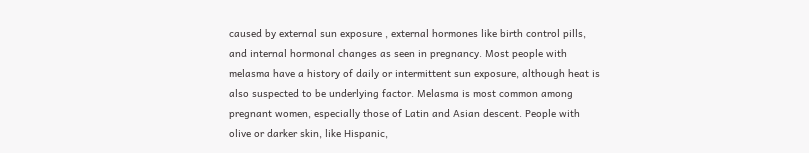caused by external sun exposure , external hormones like birth control pills, and internal hormonal changes as seen in pregnancy. Most people with melasma have a history of daily or intermittent sun exposure, although heat is also suspected to be underlying factor. Melasma is most common among pregnant women, especially those of Latin and Asian descent. People with olive or darker skin, like Hispanic,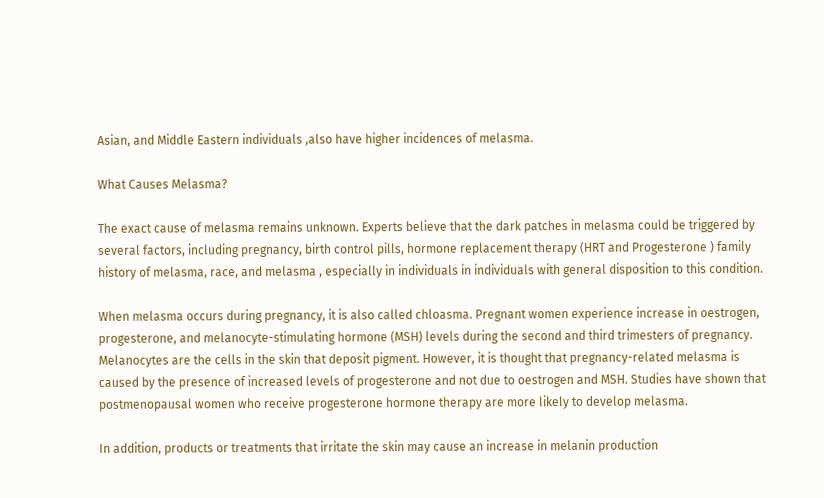Asian, and Middle Eastern individuals ,also have higher incidences of melasma.

What Causes Melasma?

The exact cause of melasma remains unknown. Experts believe that the dark patches in melasma could be triggered by several factors, including pregnancy, birth control pills, hormone replacement therapy (HRT and Progesterone ) family history of melasma, race, and melasma , especially in individuals in individuals with general disposition to this condition.

When melasma occurs during pregnancy, it is also called chloasma. Pregnant women experience increase in oestrogen, progesterone, and melanocyte-stimulating hormone (MSH) levels during the second and third trimesters of pregnancy. Melanocytes are the cells in the skin that deposit pigment. However, it is thought that pregnancy-related melasma is caused by the presence of increased levels of progesterone and not due to oestrogen and MSH. Studies have shown that postmenopausal women who receive progesterone hormone therapy are more likely to develop melasma.

In addition, products or treatments that irritate the skin may cause an increase in melanin production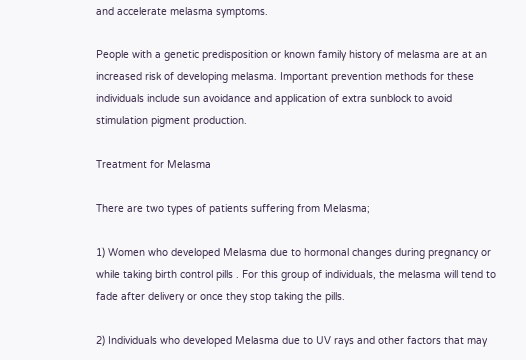and accelerate melasma symptoms.

People with a genetic predisposition or known family history of melasma are at an increased risk of developing melasma. Important prevention methods for these individuals include sun avoidance and application of extra sunblock to avoid stimulation pigment production.

Treatment for Melasma

There are two types of patients suffering from Melasma;

1) Women who developed Melasma due to hormonal changes during pregnancy or while taking birth control pills . For this group of individuals, the melasma will tend to fade after delivery or once they stop taking the pills.

2) Individuals who developed Melasma due to UV rays and other factors that may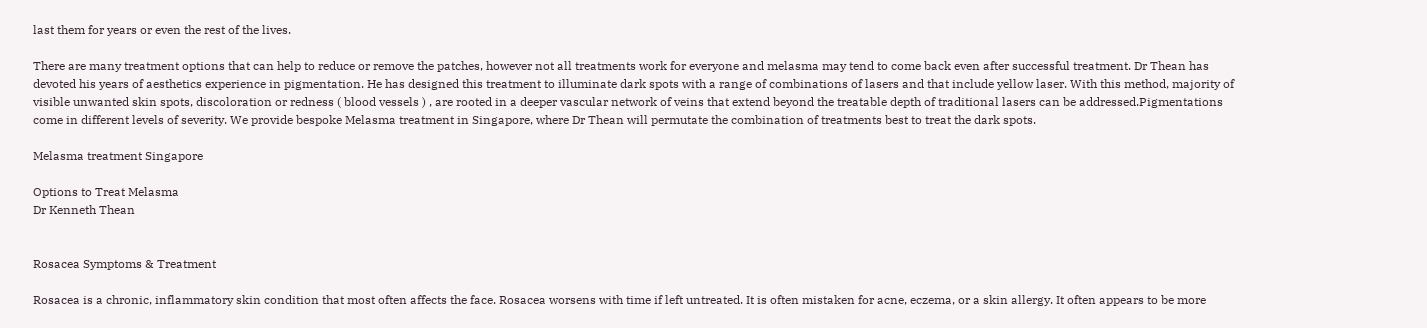last them for years or even the rest of the lives.

There are many treatment options that can help to reduce or remove the patches, however not all treatments work for everyone and melasma may tend to come back even after successful treatment. Dr Thean has devoted his years of aesthetics experience in pigmentation. He has designed this treatment to illuminate dark spots with a range of combinations of lasers and that include yellow laser. With this method, majority of visible unwanted skin spots, discoloration or redness ( blood vessels ) , are rooted in a deeper vascular network of veins that extend beyond the treatable depth of traditional lasers can be addressed.Pigmentations come in different levels of severity. We provide bespoke Melasma treatment in Singapore, where Dr Thean will permutate the combination of treatments best to treat the dark spots.

Melasma treatment Singapore

Options to Treat Melasma
Dr Kenneth Thean


Rosacea Symptoms & Treatment

Rosacea is a chronic, inflammatory skin condition that most often affects the face. Rosacea worsens with time if left untreated. It is often mistaken for acne, eczema, or a skin allergy. It often appears to be more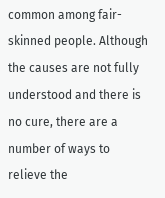common among fair-skinned people. Although the causes are not fully understood and there is no cure, there are a number of ways to relieve the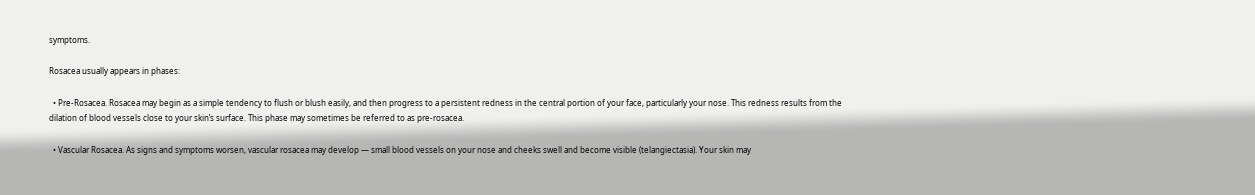symptoms.

Rosacea usually appears in phases:

  • Pre-Rosacea. Rosacea may begin as a simple tendency to flush or blush easily, and then progress to a persistent redness in the central portion of your face, particularly your nose. This redness results from the dilation of blood vessels close to your skin’s surface. This phase may sometimes be referred to as pre-rosacea.

  • Vascular Rosacea. As signs and symptoms worsen, vascular rosacea may develop — small blood vessels on your nose and cheeks swell and become visible (telangiectasia). Your skin may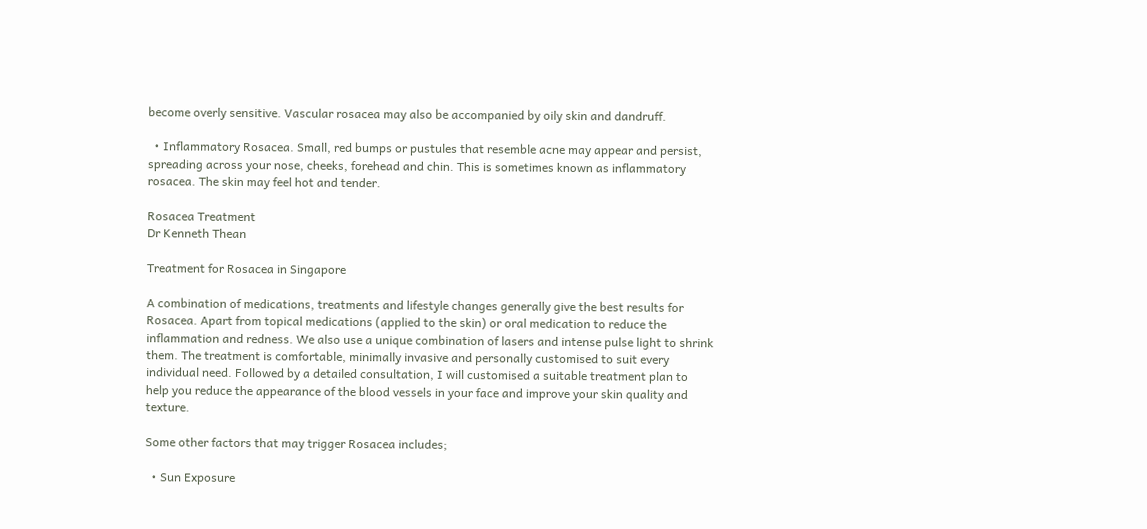become overly sensitive. Vascular rosacea may also be accompanied by oily skin and dandruff.

  • Inflammatory Rosacea. Small, red bumps or pustules that resemble acne may appear and persist, spreading across your nose, cheeks, forehead and chin. This is sometimes known as inflammatory rosacea. The skin may feel hot and tender.

Rosacea Treatment
Dr Kenneth Thean

Treatment for Rosacea in Singapore

A combination of medications, treatments and lifestyle changes generally give the best results for Rosacea. Apart from topical medications (applied to the skin) or oral medication to reduce the inflammation and redness. We also use a unique combination of lasers and intense pulse light to shrink them. The treatment is comfortable, minimally invasive and personally customised to suit every individual need. Followed by a detailed consultation, I will customised a suitable treatment plan to help you reduce the appearance of the blood vessels in your face and improve your skin quality and texture.

Some other factors that may trigger Rosacea includes;

  • Sun Exposure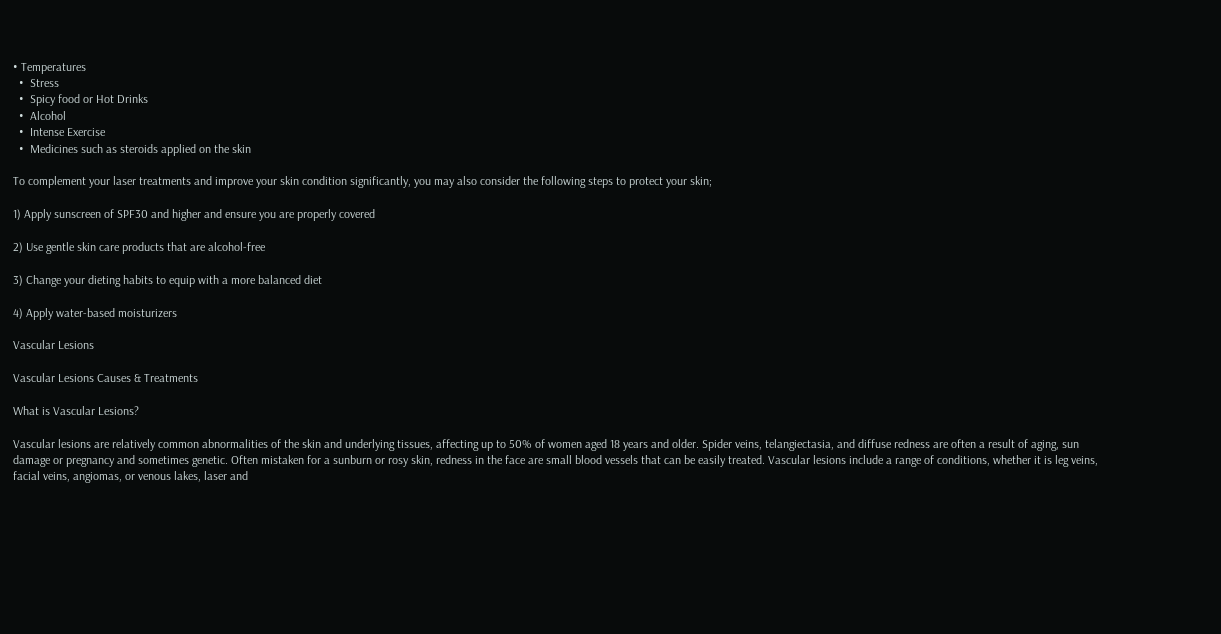• Temperatures
  •  Stress
  •  Spicy food or Hot Drinks
  •  Alcohol
  •  Intense Exercise
  •  Medicines such as steroids applied on the skin

To complement your laser treatments and improve your skin condition significantly, you may also consider the following steps to protect your skin;

1) Apply sunscreen of SPF30 and higher and ensure you are properly covered

2) Use gentle skin care products that are alcohol-free

3) Change your dieting habits to equip with a more balanced diet

4) Apply water-based moisturizers

Vascular Lesions

Vascular Lesions Causes & Treatments

What is Vascular Lesions?

Vascular lesions are relatively common abnormalities of the skin and underlying tissues, affecting up to 50% of women aged 18 years and older. Spider veins, telangiectasia, and diffuse redness are often a result of aging, sun damage or pregnancy and sometimes genetic. Often mistaken for a sunburn or rosy skin, redness in the face are small blood vessels that can be easily treated. Vascular lesions include a range of conditions, whether it is leg veins, facial veins, angiomas, or venous lakes, laser and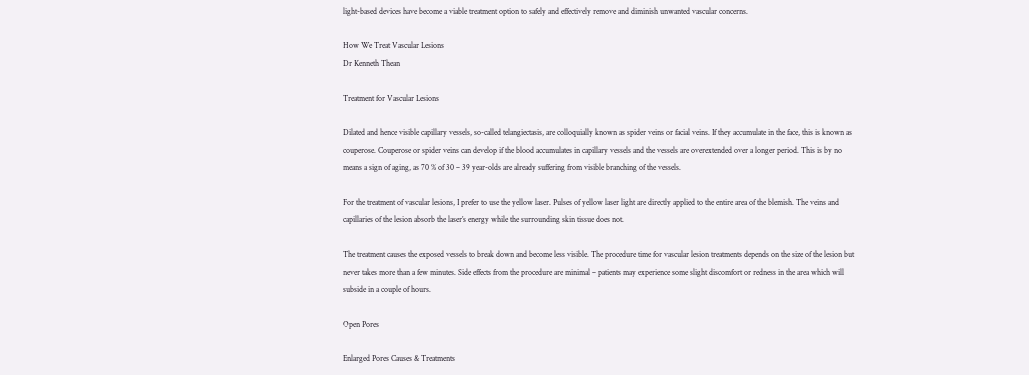light-based devices have become a viable treatment option to safely and effectively remove and diminish unwanted vascular concerns.

How We Treat Vascular Lesions
Dr Kenneth Thean

Treatment for Vascular Lesions

Dilated and hence visible capillary vessels, so-called telangiectasis, are colloquially known as spider veins or facial veins. If they accumulate in the face, this is known as couperose. Couperose or spider veins can develop if the blood accumulates in capillary vessels and the vessels are overextended over a longer period. This is by no means a sign of aging, as 70 % of 30 – 39 year-olds are already suffering from visible branching of the vessels.

For the treatment of vascular lesions, I prefer to use the yellow laser. Pulses of yellow laser light are directly applied to the entire area of the blemish. The veins and capillaries of the lesion absorb the laser’s energy while the surrounding skin tissue does not.

The treatment causes the exposed vessels to break down and become less visible. The procedure time for vascular lesion treatments depends on the size of the lesion but never takes more than a few minutes. Side effects from the procedure are minimal – patients may experience some slight discomfort or redness in the area which will subside in a couple of hours.

Open Pores

Enlarged Pores Causes & Treatments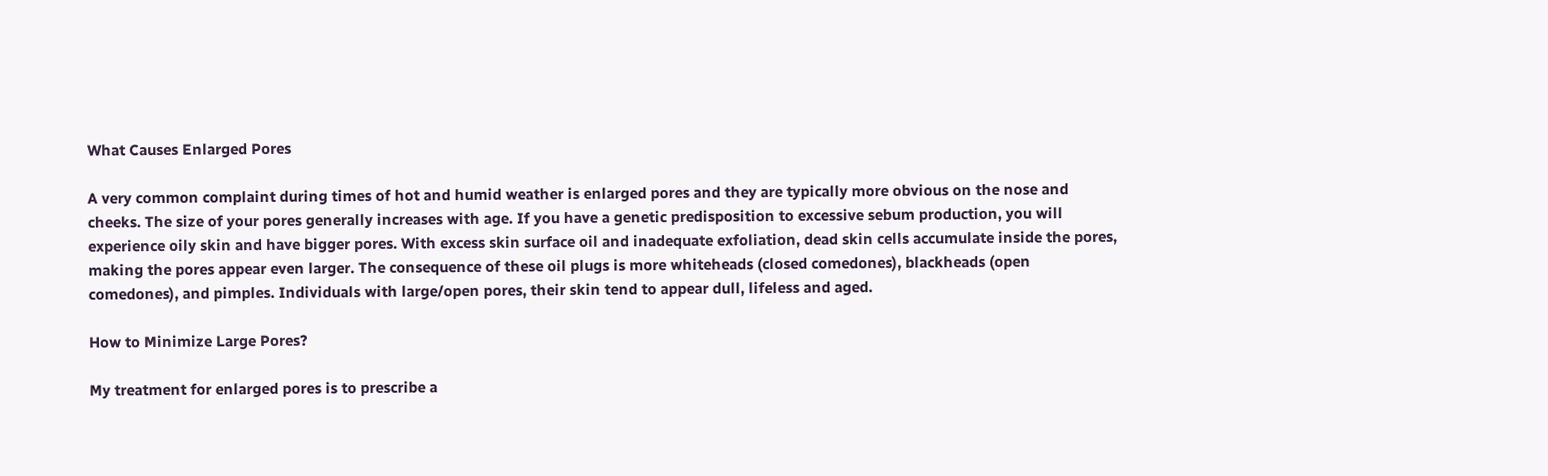What Causes Enlarged Pores

A very common complaint during times of hot and humid weather is enlarged pores and they are typically more obvious on the nose and cheeks. The size of your pores generally increases with age. If you have a genetic predisposition to excessive sebum production, you will experience oily skin and have bigger pores. With excess skin surface oil and inadequate exfoliation, dead skin cells accumulate inside the pores, making the pores appear even larger. The consequence of these oil plugs is more whiteheads (closed comedones), blackheads (open comedones), and pimples. Individuals with large/open pores, their skin tend to appear dull, lifeless and aged.

How to Minimize Large Pores?

My treatment for enlarged pores is to prescribe a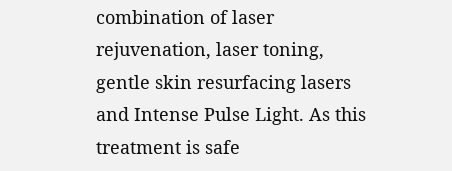combination of laser rejuvenation, laser toning, gentle skin resurfacing lasers and Intense Pulse Light. As this treatment is safe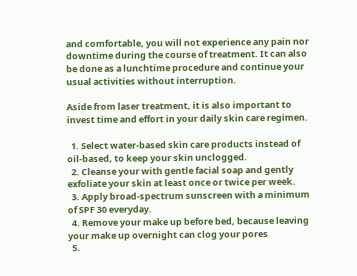and comfortable, you will not experience any pain nor downtime during the course of treatment. It can also be done as a lunchtime procedure and continue your usual activities without interruption.

Aside from laser treatment, it is also important to invest time and effort in your daily skin care regimen.

  1. Select water-based skin care products instead of oil-based, to keep your skin unclogged.
  2. Cleanse your with gentle facial soap and gently exfoliate your skin at least once or twice per week.
  3. Apply broad-spectrum sunscreen with a minimum of SPF 30 everyday.
  4. Remove your make up before bed, because leaving your make up overnight can clog your pores
  5.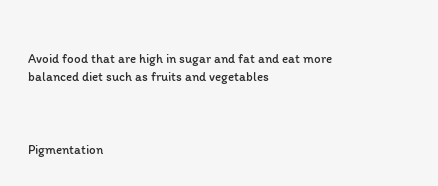Avoid food that are high in sugar and fat and eat more balanced diet such as fruits and vegetables



Pigmentation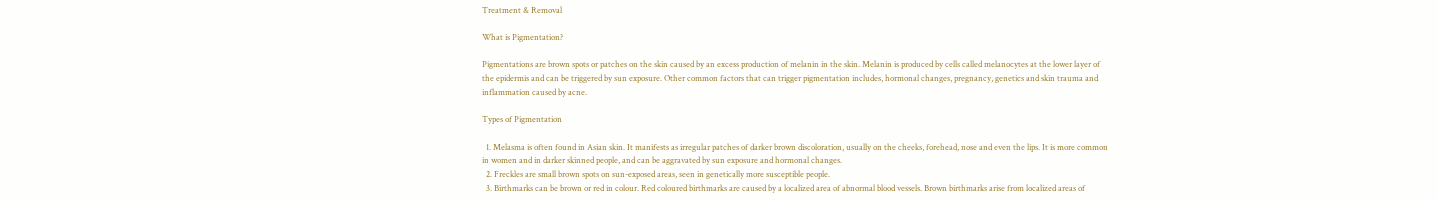Treatment & Removal

What is Pigmentation?

Pigmentations are brown spots or patches on the skin caused by an excess production of melanin in the skin. Melanin is produced by cells called melanocytes at the lower layer of the epidermis and can be triggered by sun exposure. Other common factors that can trigger pigmentation includes, hormonal changes, pregnancy, genetics and skin trauma and inflammation caused by acne.

Types of Pigmentation

  1. Melasma is often found in Asian skin. It manifests as irregular patches of darker brown discoloration, usually on the cheeks, forehead, nose and even the lips. It is more common in women and in darker skinned people, and can be aggravated by sun exposure and hormonal changes.
  2. Freckles are small brown spots on sun-exposed areas, seen in genetically more susceptible people.
  3. Birthmarks can be brown or red in colour. Red coloured birthmarks are caused by a localized area of abnormal blood vessels. Brown birthmarks arise from localized areas of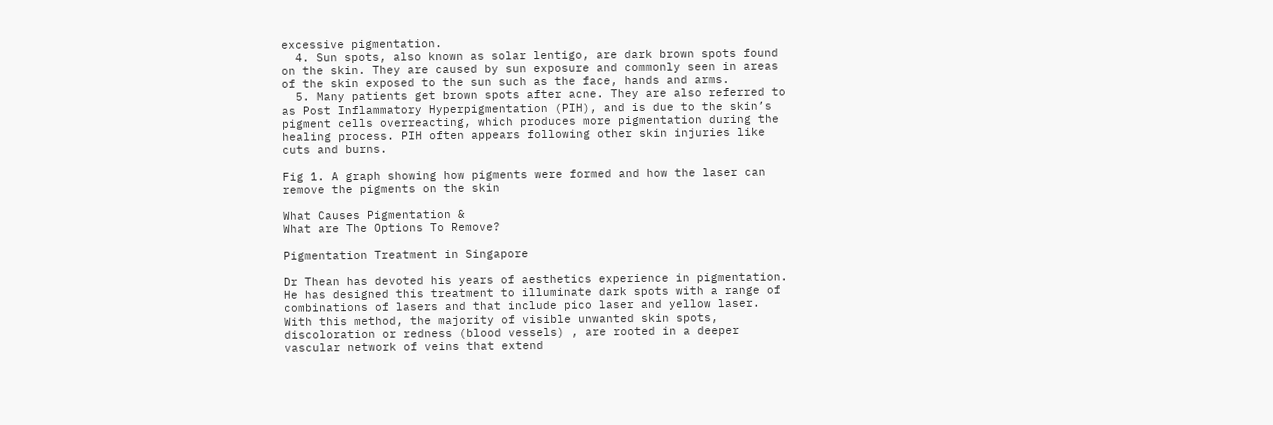excessive pigmentation.
  4. Sun spots, also known as solar lentigo, are dark brown spots found on the skin. They are caused by sun exposure and commonly seen in areas of the skin exposed to the sun such as the face, hands and arms.
  5. Many patients get brown spots after acne. They are also referred to as Post Inflammatory Hyperpigmentation (PIH), and is due to the skin’s pigment cells overreacting, which produces more pigmentation during the healing process. PIH often appears following other skin injuries like cuts and burns.

Fig 1. A graph showing how pigments were formed and how the laser can remove the pigments on the skin

What Causes Pigmentation &
What are The Options To Remove?

Pigmentation Treatment in Singapore

Dr Thean has devoted his years of aesthetics experience in pigmentation. He has designed this treatment to illuminate dark spots with a range of combinations of lasers and that include pico laser and yellow laser. With this method, the majority of visible unwanted skin spots, discoloration or redness (blood vessels) , are rooted in a deeper vascular network of veins that extend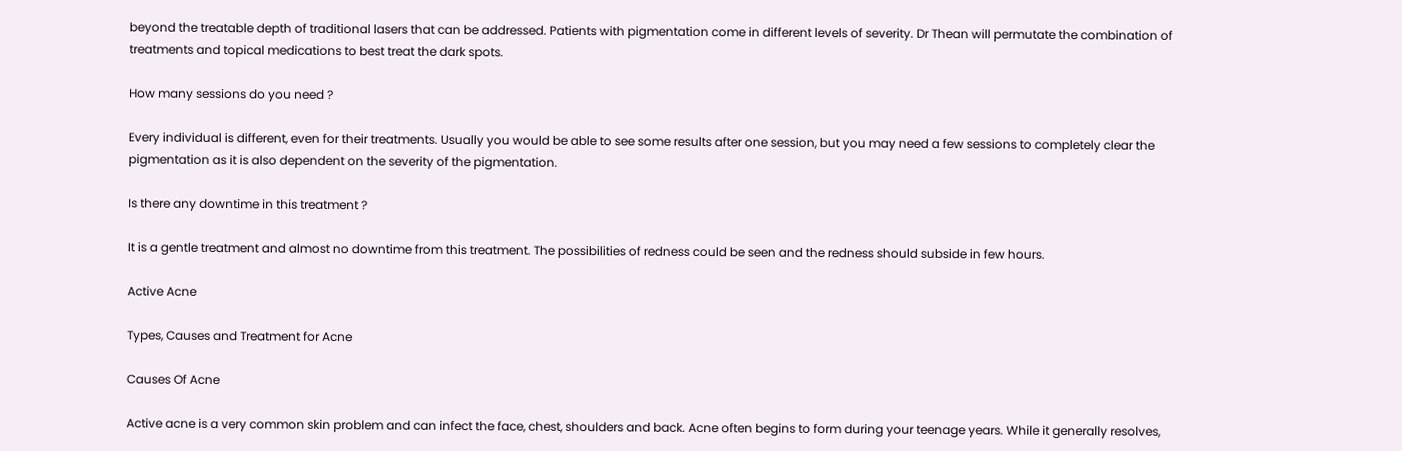beyond the treatable depth of traditional lasers that can be addressed. Patients with pigmentation come in different levels of severity. Dr Thean will permutate the combination of treatments and topical medications to best treat the dark spots.

How many sessions do you need ?

Every individual is different, even for their treatments. Usually you would be able to see some results after one session, but you may need a few sessions to completely clear the pigmentation as it is also dependent on the severity of the pigmentation.

Is there any downtime in this treatment ?

It is a gentle treatment and almost no downtime from this treatment. The possibilities of redness could be seen and the redness should subside in few hours.

Active Acne

Types, Causes and Treatment for Acne

Causes Of Acne

Active acne is a very common skin problem and can infect the face, chest, shoulders and back. Acne often begins to form during your teenage years. While it generally resolves,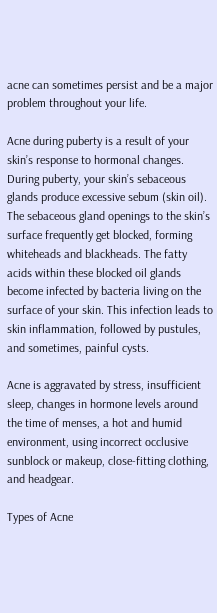acne can sometimes persist and be a major problem throughout your life.

Acne during puberty is a result of your skin’s response to hormonal changes. During puberty, your skin’s sebaceous glands produce excessive sebum (skin oil). The sebaceous gland openings to the skin’s surface frequently get blocked, forming whiteheads and blackheads. The fatty acids within these blocked oil glands become infected by bacteria living on the surface of your skin. This infection leads to skin inflammation, followed by pustules, and sometimes, painful cysts.

Acne is aggravated by stress, insufficient sleep, changes in hormone levels around the time of menses, a hot and humid environment, using incorrect occlusive sunblock or makeup, close-fitting clothing, and headgear.

Types of Acne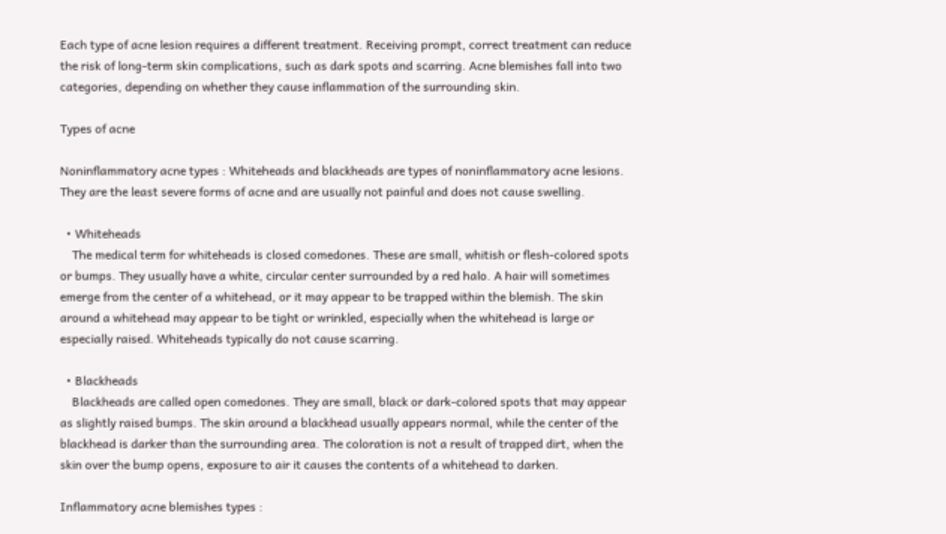Each type of acne lesion requires a different treatment. Receiving prompt, correct treatment can reduce the risk of long-term skin complications, such as dark spots and scarring. Acne blemishes fall into two categories, depending on whether they cause inflammation of the surrounding skin.

Types of acne

Noninflammatory acne types : Whiteheads and blackheads are types of noninflammatory acne lesions. They are the least severe forms of acne and are usually not painful and does not cause swelling.

  • Whiteheads
    The medical term for whiteheads is closed comedones. These are small, whitish or flesh-colored spots or bumps. They usually have a white, circular center surrounded by a red halo. A hair will sometimes emerge from the center of a whitehead, or it may appear to be trapped within the blemish. The skin around a whitehead may appear to be tight or wrinkled, especially when the whitehead is large or especially raised. Whiteheads typically do not cause scarring.

  • Blackheads
    Blackheads are called open comedones. They are small, black or dark-colored spots that may appear as slightly raised bumps. The skin around a blackhead usually appears normal, while the center of the blackhead is darker than the surrounding area. The coloration is not a result of trapped dirt, when the skin over the bump opens, exposure to air it causes the contents of a whitehead to darken.

Inflammatory acne blemishes types :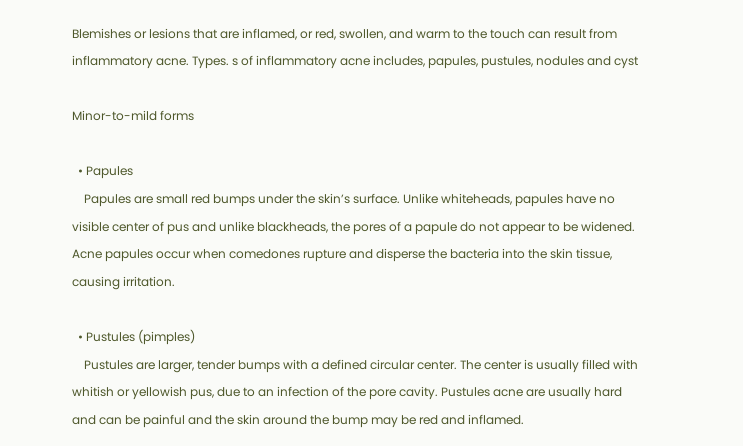Blemishes or lesions that are inflamed, or red, swollen, and warm to the touch can result from inflammatory acne. Types. s of inflammatory acne includes, papules, pustules, nodules and cyst

Minor-to-mild forms

  • Papules
    Papules are small red bumps under the skin’s surface. Unlike whiteheads, papules have no visible center of pus and unlike blackheads, the pores of a papule do not appear to be widened. Acne papules occur when comedones rupture and disperse the bacteria into the skin tissue, causing irritation.

  • Pustules (pimples)
    Pustules are larger, tender bumps with a defined circular center. The center is usually filled with whitish or yellowish pus, due to an infection of the pore cavity. Pustules acne are usually hard and can be painful and the skin around the bump may be red and inflamed.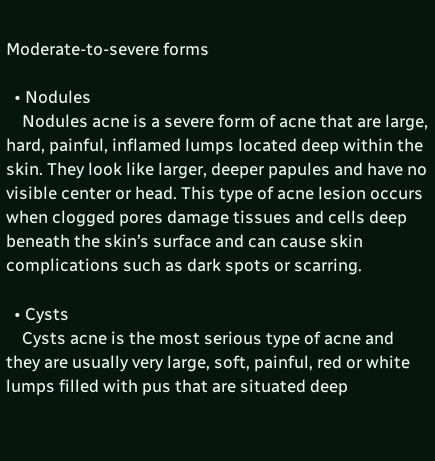Moderate-to-severe forms

  • Nodules
    Nodules acne is a severe form of acne that are large, hard, painful, inflamed lumps located deep within the skin. They look like larger, deeper papules and have no visible center or head. This type of acne lesion occurs when clogged pores damage tissues and cells deep beneath the skin’s surface and can cause skin complications such as dark spots or scarring.

  • Cysts
    Cysts acne is the most serious type of acne and they are usually very large, soft, painful, red or white lumps filled with pus that are situated deep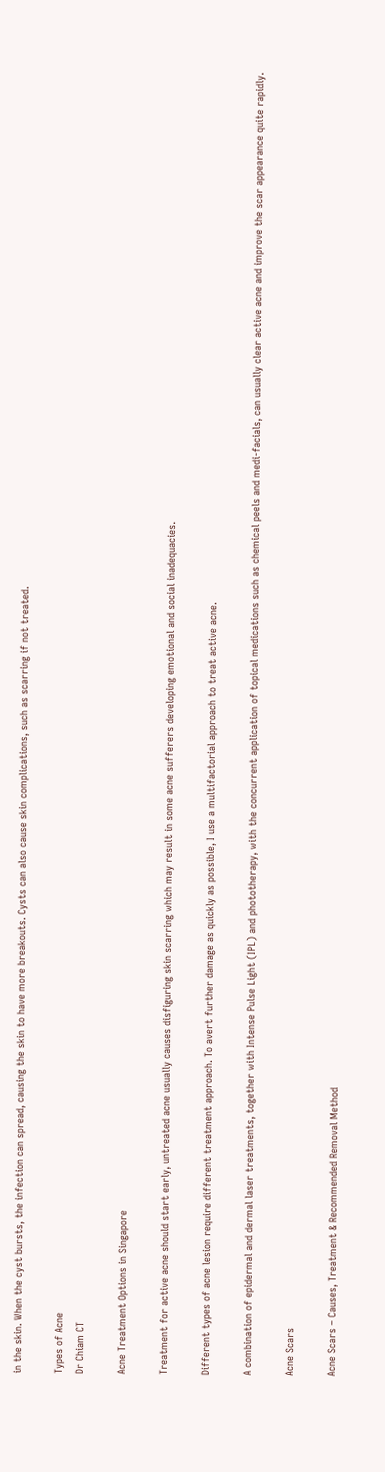in the skin. When the cyst bursts, the infection can spread, causing the skin to have more breakouts. Cysts can also cause skin complications, such as scarring if not treated.

Types of Acne
Dr Chiam CT

Acne Treatment Options in Singapore

Treatment for active acne should start early, untreated acne usually causes disfiguring skin scarring which may result in some acne sufferers developing emotional and social inadequacies.

Different types of acne lesion require different treatment approach. To avert further damage as quickly as possible, I use a multifactorial approach to treat active acne.

A combination of epidermal and dermal laser treatments, together with Intense Pulse Light (IPL) and phototherapy, with the concurrent application of topical medications such as chemical peels and medi-facials, can usually clear active acne and improve the scar appearance quite rapidly.

Acne Scars

Acne Scars – Causes, Treatment & Recommended Removal Method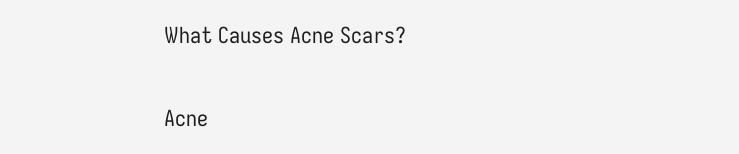What Causes Acne Scars?

Acne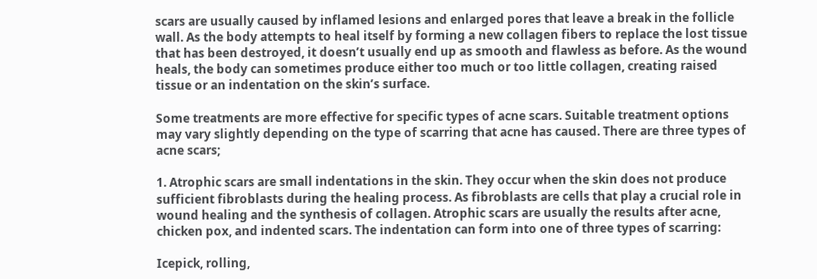scars are usually caused by inflamed lesions and enlarged pores that leave a break in the follicle wall. As the body attempts to heal itself by forming a new collagen fibers to replace the lost tissue that has been destroyed, it doesn’t usually end up as smooth and flawless as before. As the wound heals, the body can sometimes produce either too much or too little collagen, creating raised tissue or an indentation on the skin’s surface.

Some treatments are more effective for specific types of acne scars. Suitable treatment options may vary slightly depending on the type of scarring that acne has caused. There are three types of acne scars;

1. Atrophic scars are small indentations in the skin. They occur when the skin does not produce sufficient fibroblasts during the healing process. As fibroblasts are cells that play a crucial role in wound healing and the synthesis of collagen. Atrophic scars are usually the results after acne, chicken pox, and indented scars. The indentation can form into one of three types of scarring:

Icepick, rolling,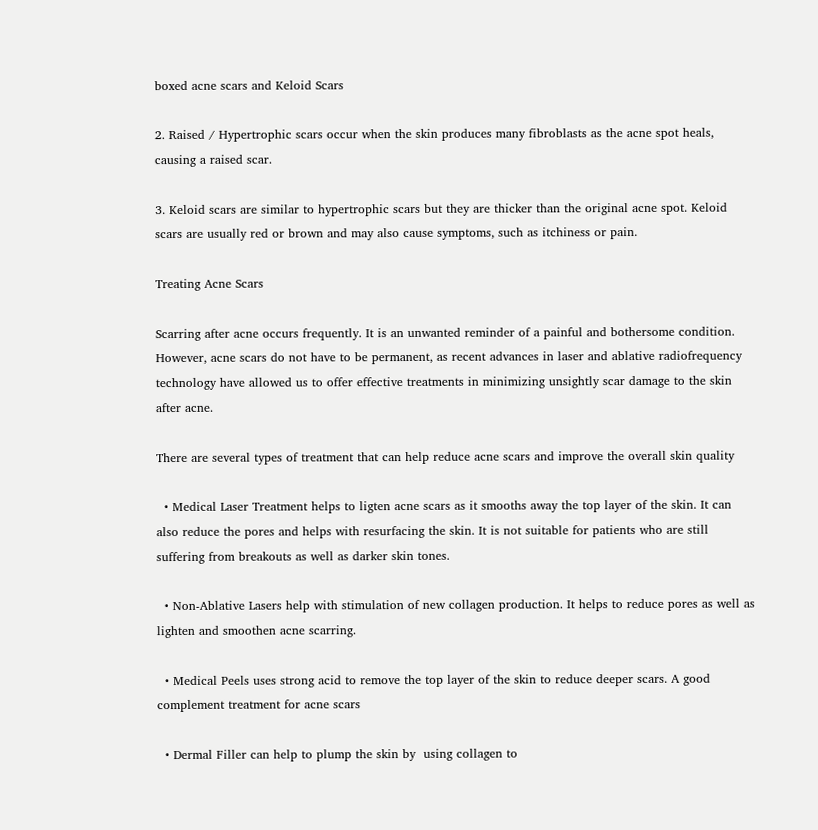boxed acne scars and Keloid Scars

2. Raised / Hypertrophic scars occur when the skin produces many fibroblasts as the acne spot heals, causing a raised scar.

3. Keloid scars are similar to hypertrophic scars but they are thicker than the original acne spot. Keloid scars are usually red or brown and may also cause symptoms, such as itchiness or pain.

Treating Acne Scars

Scarring after acne occurs frequently. It is an unwanted reminder of a painful and bothersome condition. However, acne scars do not have to be permanent, as recent advances in laser and ablative radiofrequency technology have allowed us to offer effective treatments in minimizing unsightly scar damage to the skin after acne.

There are several types of treatment that can help reduce acne scars and improve the overall skin quality

  • Medical Laser Treatment helps to ligten acne scars as it smooths away the top layer of the skin. It can also reduce the pores and helps with resurfacing the skin. It is not suitable for patients who are still suffering from breakouts as well as darker skin tones.

  • Non-Ablative Lasers help with stimulation of new collagen production. It helps to reduce pores as well as lighten and smoothen acne scarring.

  • Medical Peels uses strong acid to remove the top layer of the skin to reduce deeper scars. A good complement treatment for acne scars

  • Dermal Filler can help to plump the skin by  using collagen to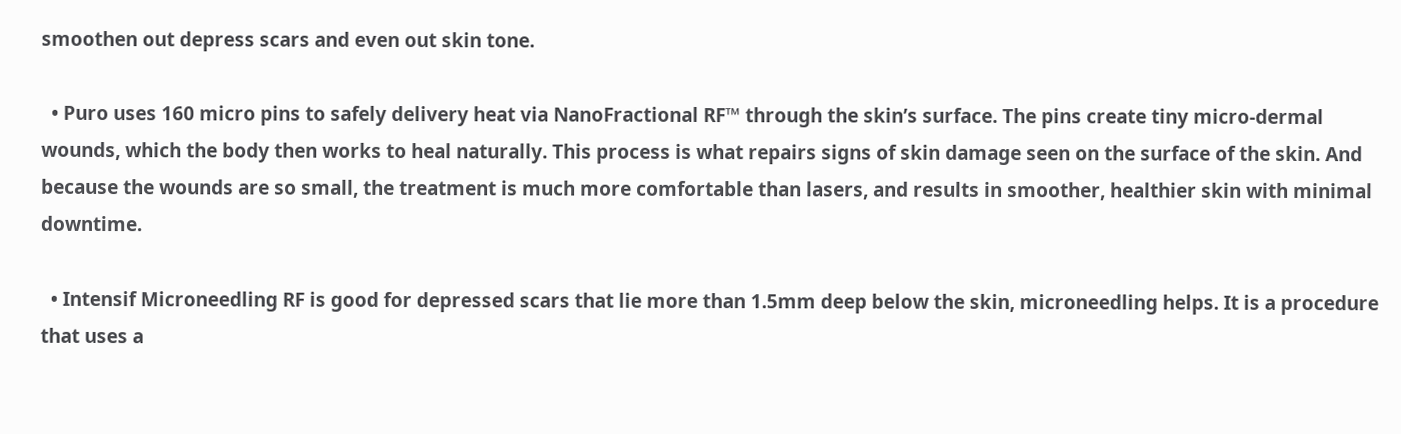smoothen out depress scars and even out skin tone.

  • Puro uses 160 micro pins to safely delivery heat via NanoFractional RF™ through the skin’s surface. The pins create tiny micro-dermal wounds, which the body then works to heal naturally. This process is what repairs signs of skin damage seen on the surface of the skin. And because the wounds are so small, the treatment is much more comfortable than lasers, and results in smoother, healthier skin with minimal downtime.

  • Intensif Microneedling RF is good for depressed scars that lie more than 1.5mm deep below the skin, microneedling helps. It is a procedure that uses a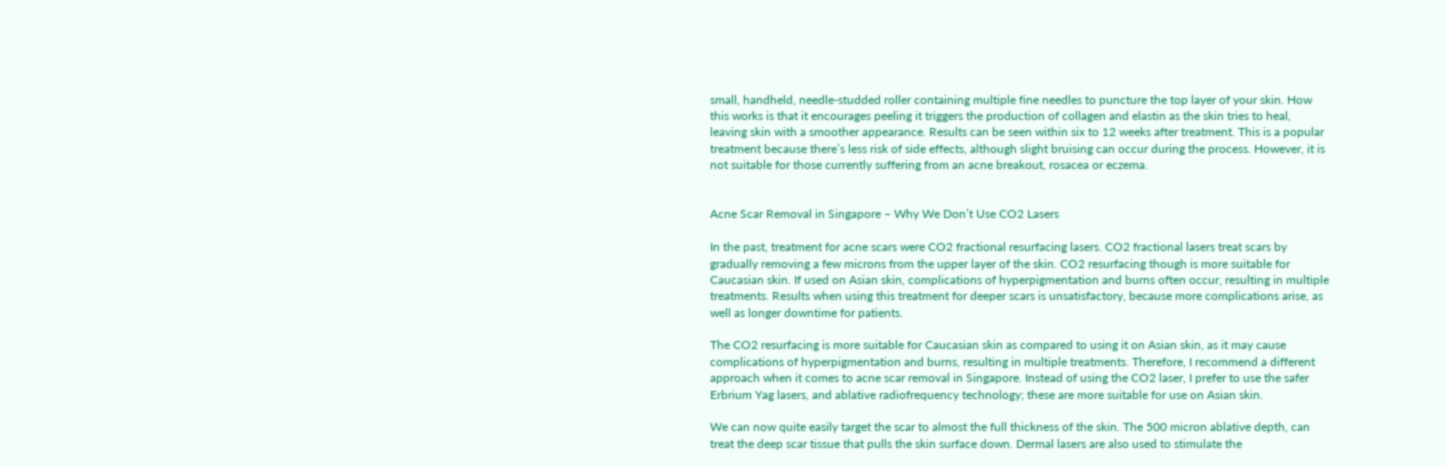small, handheld, needle-studded roller containing multiple fine needles to puncture the top layer of your skin. How this works is that it encourages peeling it triggers the production of collagen and elastin as the skin tries to heal, leaving skin with a smoother appearance. Results can be seen within six to 12 weeks after treatment. This is a popular treatment because there’s less risk of side effects, although slight bruising can occur during the process. However, it is not suitable for those currently suffering from an acne breakout, rosacea or eczema.


Acne Scar Removal in Singapore – Why We Don’t Use CO2 Lasers

In the past, treatment for acne scars were CO2 fractional resurfacing lasers. CO2 fractional lasers treat scars by gradually removing a few microns from the upper layer of the skin. CO2 resurfacing though is more suitable for Caucasian skin. If used on Asian skin, complications of hyperpigmentation and burns often occur, resulting in multiple treatments. Results when using this treatment for deeper scars is unsatisfactory, because more complications arise, as well as longer downtime for patients.

The CO2 resurfacing is more suitable for Caucasian skin as compared to using it on Asian skin, as it may cause complications of hyperpigmentation and burns, resulting in multiple treatments. Therefore, I recommend a different approach when it comes to acne scar removal in Singapore. Instead of using the CO2 laser, I prefer to use the safer Erbrium Yag lasers, and ablative radiofrequency technology; these are more suitable for use on Asian skin.

We can now quite easily target the scar to almost the full thickness of the skin. The 500 micron ablative depth, can treat the deep scar tissue that pulls the skin surface down. Dermal lasers are also used to stimulate the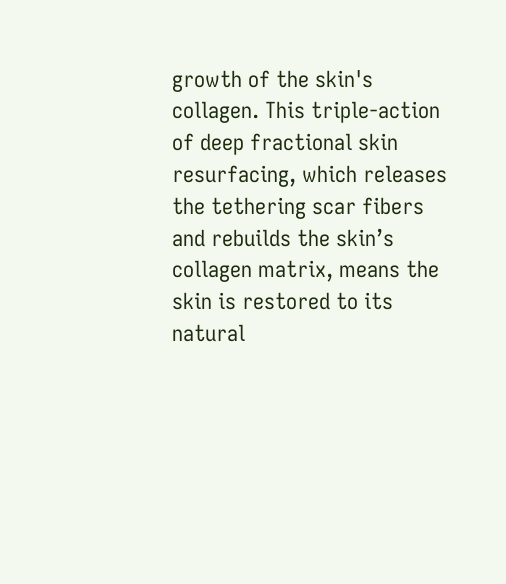growth of the skin's collagen. This triple-action of deep fractional skin resurfacing, which releases the tethering scar fibers and rebuilds the skin’s collagen matrix, means the skin is restored to its natural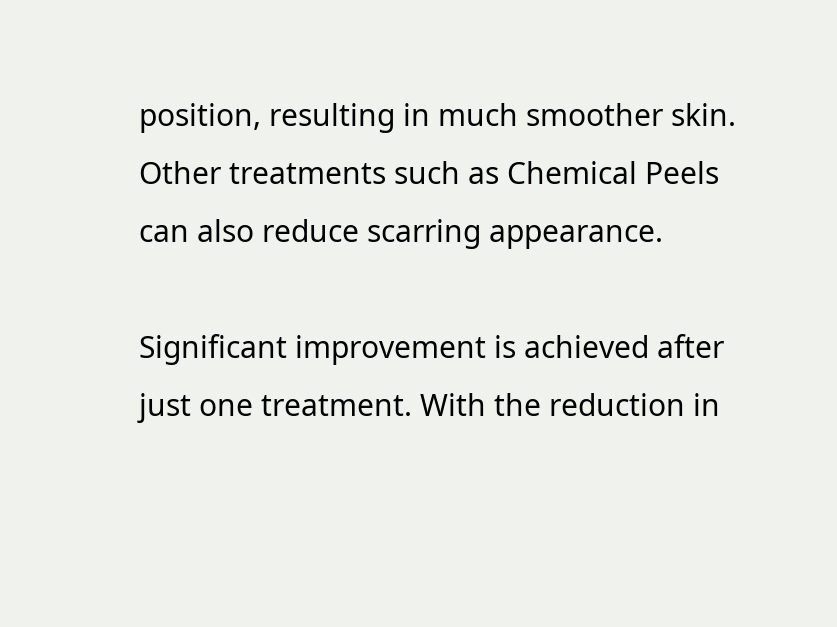position, resulting in much smoother skin. Other treatments such as Chemical Peels can also reduce scarring appearance.

Significant improvement is achieved after just one treatment. With the reduction in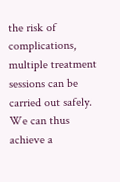the risk of complications, multiple treatment sessions can be carried out safely. We can thus achieve a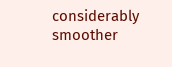considerably smoother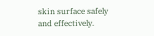skin surface safely and effectively.